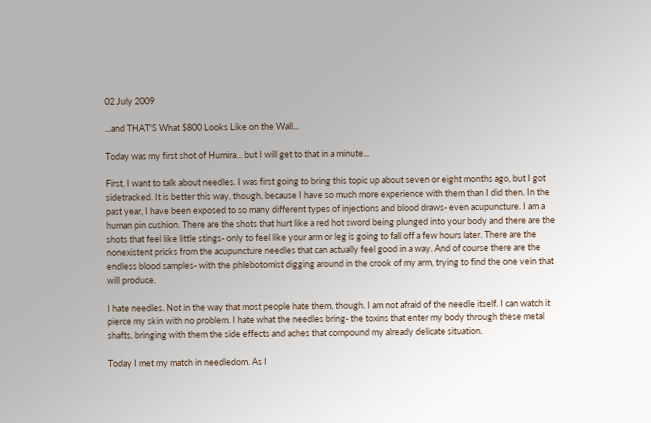02 July 2009

...and THAT'S What $800 Looks Like on the Wall...

Today was my first shot of Humira... but I will get to that in a minute...

First, I want to talk about needles. I was first going to bring this topic up about seven or eight months ago, but I got sidetracked. It is better this way, though, because I have so much more experience with them than I did then. In the past year, I have been exposed to so many different types of injections and blood draws- even acupuncture. I am a human pin cushion. There are the shots that hurt like a red hot sword being plunged into your body and there are the shots that feel like little stings- only to feel like your arm or leg is going to fall off a few hours later. There are the nonexistent pricks from the acupuncture needles that can actually feel good in a way. And of course there are the endless blood samples- with the phlebotomist digging around in the crook of my arm, trying to find the one vein that will produce.

I hate needles. Not in the way that most people hate them, though. I am not afraid of the needle itself. I can watch it pierce my skin with no problem. I hate what the needles bring- the toxins that enter my body through these metal shafts, bringing with them the side effects and aches that compound my already delicate situation.

Today I met my match in needledom. As I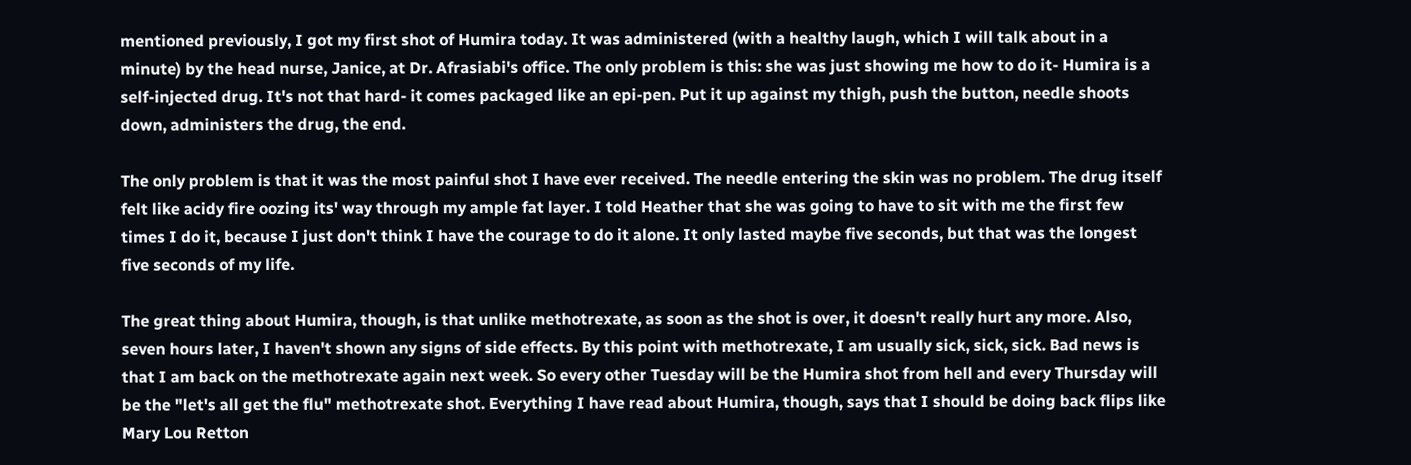mentioned previously, I got my first shot of Humira today. It was administered (with a healthy laugh, which I will talk about in a minute) by the head nurse, Janice, at Dr. Afrasiabi's office. The only problem is this: she was just showing me how to do it- Humira is a self-injected drug. It's not that hard- it comes packaged like an epi-pen. Put it up against my thigh, push the button, needle shoots down, administers the drug, the end.

The only problem is that it was the most painful shot I have ever received. The needle entering the skin was no problem. The drug itself felt like acidy fire oozing its' way through my ample fat layer. I told Heather that she was going to have to sit with me the first few times I do it, because I just don't think I have the courage to do it alone. It only lasted maybe five seconds, but that was the longest five seconds of my life.

The great thing about Humira, though, is that unlike methotrexate, as soon as the shot is over, it doesn't really hurt any more. Also, seven hours later, I haven't shown any signs of side effects. By this point with methotrexate, I am usually sick, sick, sick. Bad news is that I am back on the methotrexate again next week. So every other Tuesday will be the Humira shot from hell and every Thursday will be the "let's all get the flu" methotrexate shot. Everything I have read about Humira, though, says that I should be doing back flips like Mary Lou Retton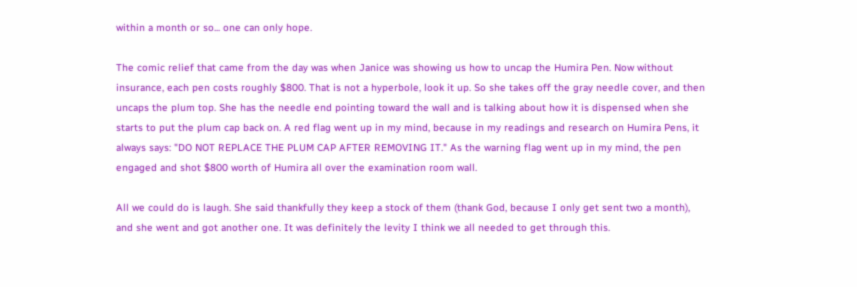within a month or so... one can only hope.

The comic relief that came from the day was when Janice was showing us how to uncap the Humira Pen. Now without insurance, each pen costs roughly $800. That is not a hyperbole, look it up. So she takes off the gray needle cover, and then uncaps the plum top. She has the needle end pointing toward the wall and is talking about how it is dispensed when she starts to put the plum cap back on. A red flag went up in my mind, because in my readings and research on Humira Pens, it always says: "DO NOT REPLACE THE PLUM CAP AFTER REMOVING IT." As the warning flag went up in my mind, the pen engaged and shot $800 worth of Humira all over the examination room wall.

All we could do is laugh. She said thankfully they keep a stock of them (thank God, because I only get sent two a month), and she went and got another one. It was definitely the levity I think we all needed to get through this.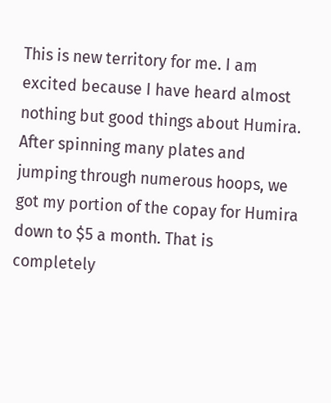This is new territory for me. I am excited because I have heard almost nothing but good things about Humira. After spinning many plates and jumping through numerous hoops, we got my portion of the copay for Humira down to $5 a month. That is completely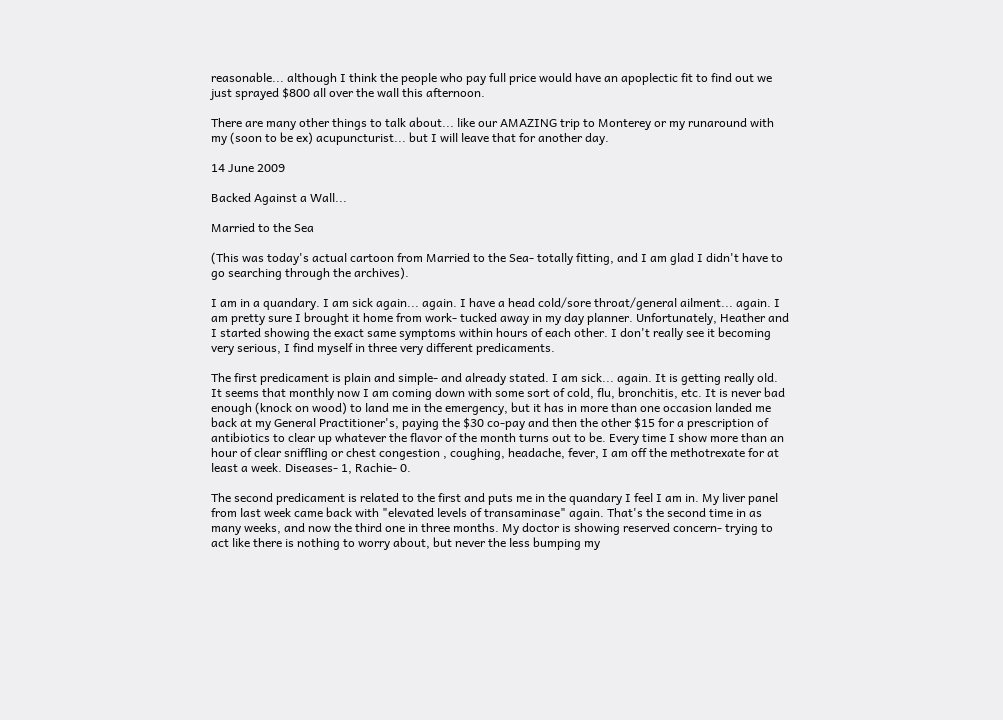reasonable... although I think the people who pay full price would have an apoplectic fit to find out we just sprayed $800 all over the wall this afternoon.

There are many other things to talk about... like our AMAZING trip to Monterey or my runaround with my (soon to be ex) acupuncturist... but I will leave that for another day.

14 June 2009

Backed Against a Wall...

Married to the Sea

(This was today's actual cartoon from Married to the Sea- totally fitting, and I am glad I didn't have to go searching through the archives).

I am in a quandary. I am sick again... again. I have a head cold/sore throat/general ailment... again. I am pretty sure I brought it home from work- tucked away in my day planner. Unfortunately, Heather and I started showing the exact same symptoms within hours of each other. I don't really see it becoming very serious, I find myself in three very different predicaments.

The first predicament is plain and simple- and already stated. I am sick... again. It is getting really old. It seems that monthly now I am coming down with some sort of cold, flu, bronchitis, etc. It is never bad enough (knock on wood) to land me in the emergency, but it has in more than one occasion landed me back at my General Practitioner's, paying the $30 co-pay and then the other $15 for a prescription of antibiotics to clear up whatever the flavor of the month turns out to be. Every time I show more than an hour of clear sniffling or chest congestion , coughing, headache, fever, I am off the methotrexate for at least a week. Diseases- 1, Rachie- 0.

The second predicament is related to the first and puts me in the quandary I feel I am in. My liver panel from last week came back with "elevated levels of transaminase" again. That's the second time in as many weeks, and now the third one in three months. My doctor is showing reserved concern- trying to act like there is nothing to worry about, but never the less bumping my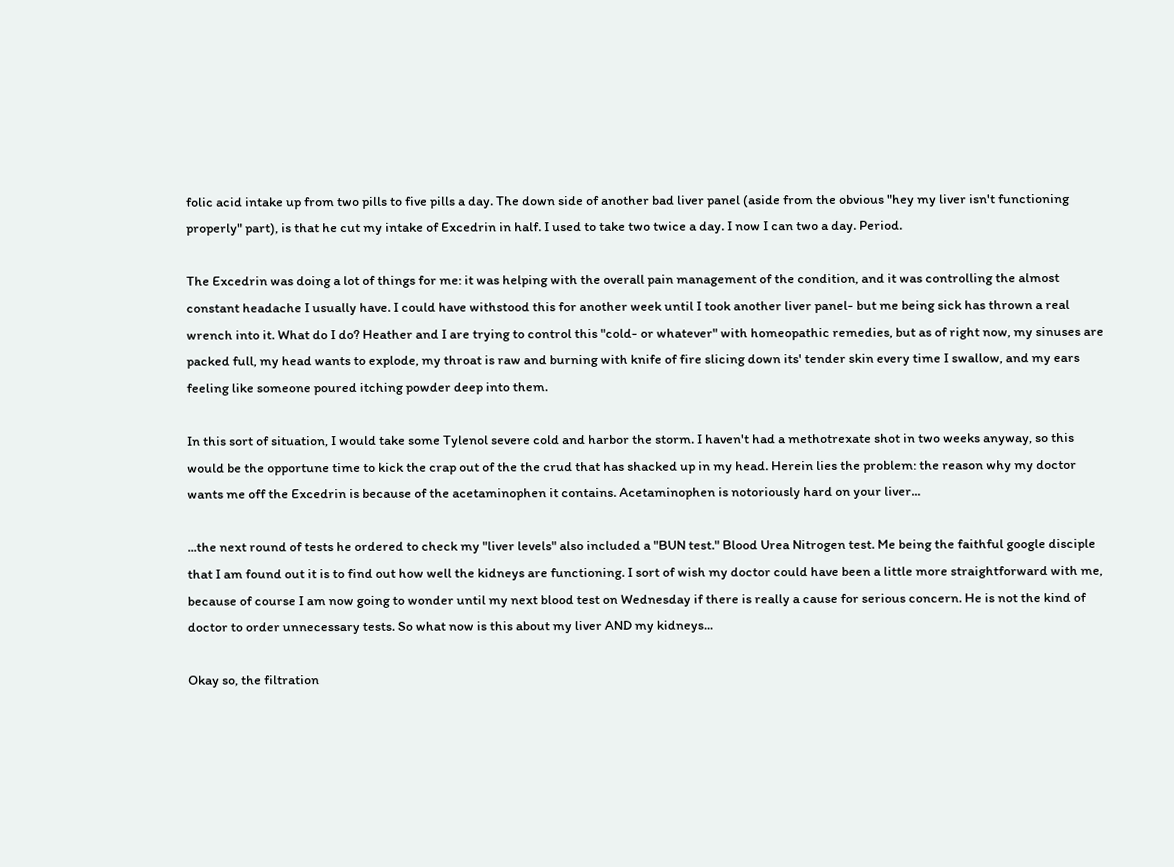folic acid intake up from two pills to five pills a day. The down side of another bad liver panel (aside from the obvious "hey my liver isn't functioning properly" part), is that he cut my intake of Excedrin in half. I used to take two twice a day. I now I can two a day. Period.

The Excedrin was doing a lot of things for me: it was helping with the overall pain management of the condition, and it was controlling the almost constant headache I usually have. I could have withstood this for another week until I took another liver panel- but me being sick has thrown a real wrench into it. What do I do? Heather and I are trying to control this "cold- or whatever" with homeopathic remedies, but as of right now, my sinuses are packed full, my head wants to explode, my throat is raw and burning with knife of fire slicing down its' tender skin every time I swallow, and my ears feeling like someone poured itching powder deep into them.

In this sort of situation, I would take some Tylenol severe cold and harbor the storm. I haven't had a methotrexate shot in two weeks anyway, so this would be the opportune time to kick the crap out of the the crud that has shacked up in my head. Herein lies the problem: the reason why my doctor wants me off the Excedrin is because of the acetaminophen it contains. Acetaminophen is notoriously hard on your liver...

...the next round of tests he ordered to check my "liver levels" also included a "BUN test." Blood Urea Nitrogen test. Me being the faithful google disciple that I am found out it is to find out how well the kidneys are functioning. I sort of wish my doctor could have been a little more straightforward with me, because of course I am now going to wonder until my next blood test on Wednesday if there is really a cause for serious concern. He is not the kind of doctor to order unnecessary tests. So what now is this about my liver AND my kidneys...

Okay so, the filtration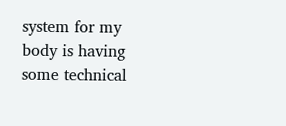system for my body is having some technical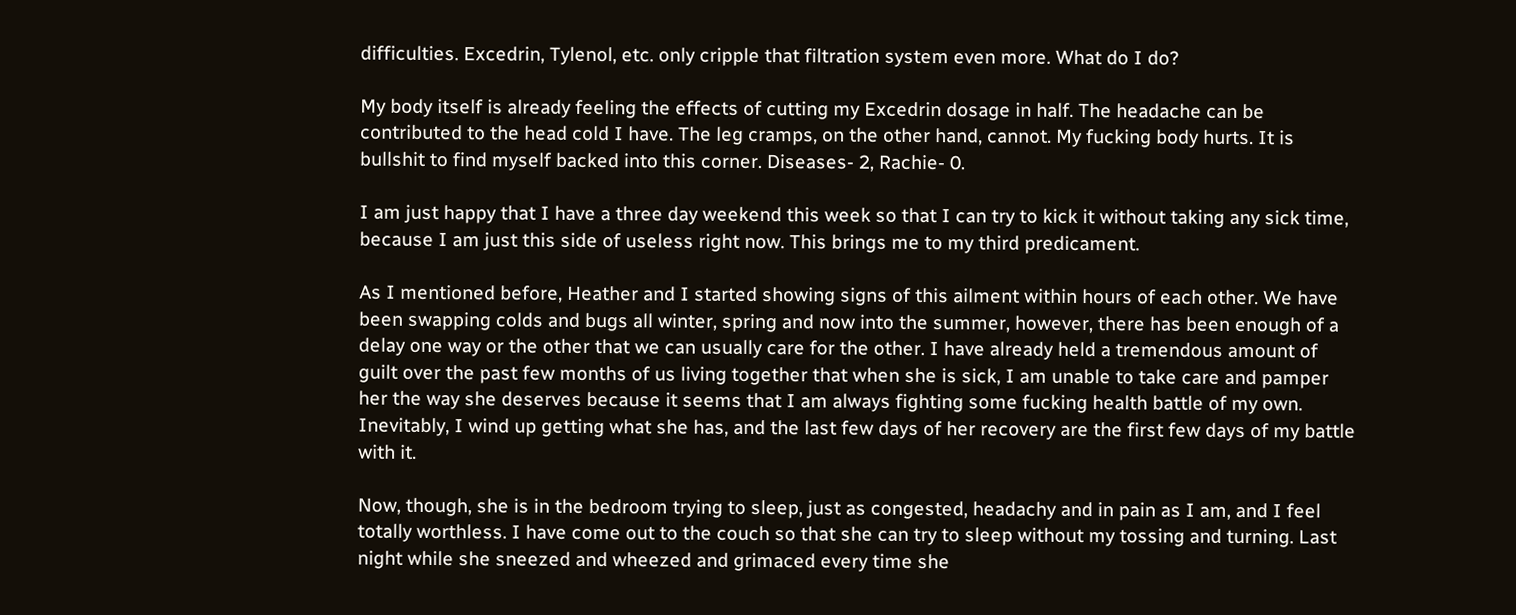difficulties. Excedrin, Tylenol, etc. only cripple that filtration system even more. What do I do?

My body itself is already feeling the effects of cutting my Excedrin dosage in half. The headache can be contributed to the head cold I have. The leg cramps, on the other hand, cannot. My fucking body hurts. It is bullshit to find myself backed into this corner. Diseases- 2, Rachie- 0.

I am just happy that I have a three day weekend this week so that I can try to kick it without taking any sick time, because I am just this side of useless right now. This brings me to my third predicament.

As I mentioned before, Heather and I started showing signs of this ailment within hours of each other. We have been swapping colds and bugs all winter, spring and now into the summer, however, there has been enough of a delay one way or the other that we can usually care for the other. I have already held a tremendous amount of guilt over the past few months of us living together that when she is sick, I am unable to take care and pamper her the way she deserves because it seems that I am always fighting some fucking health battle of my own. Inevitably, I wind up getting what she has, and the last few days of her recovery are the first few days of my battle with it.

Now, though, she is in the bedroom trying to sleep, just as congested, headachy and in pain as I am, and I feel totally worthless. I have come out to the couch so that she can try to sleep without my tossing and turning. Last night while she sneezed and wheezed and grimaced every time she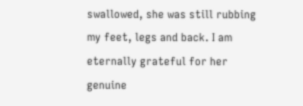swallowed, she was still rubbing my feet, legs and back. I am eternally grateful for her genuine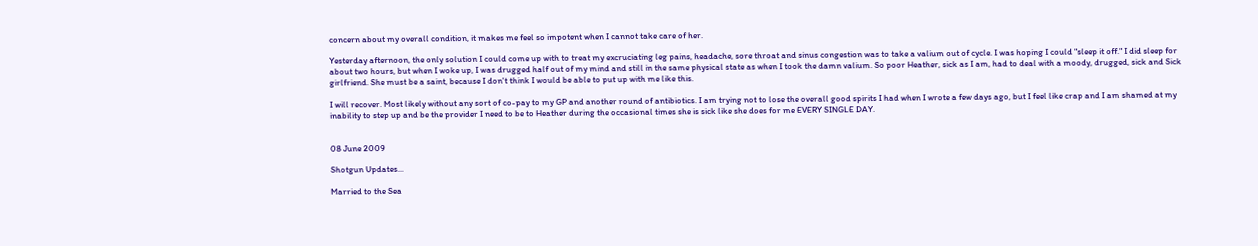concern about my overall condition, it makes me feel so impotent when I cannot take care of her.

Yesterday afternoon, the only solution I could come up with to treat my excruciating leg pains, headache, sore throat and sinus congestion was to take a valium out of cycle. I was hoping I could "sleep it off." I did sleep for about two hours, but when I woke up, I was drugged half out of my mind and still in the same physical state as when I took the damn valium. So poor Heather, sick as I am, had to deal with a moody, drugged, sick and Sick girlfriend. She must be a saint, because I don't think I would be able to put up with me like this.

I will recover. Most likely without any sort of co-pay to my GP and another round of antibiotics. I am trying not to lose the overall good spirits I had when I wrote a few days ago, but I feel like crap and I am shamed at my inability to step up and be the provider I need to be to Heather during the occasional times she is sick like she does for me EVERY SINGLE DAY.


08 June 2009

Shotgun Updates...

Married to the Sea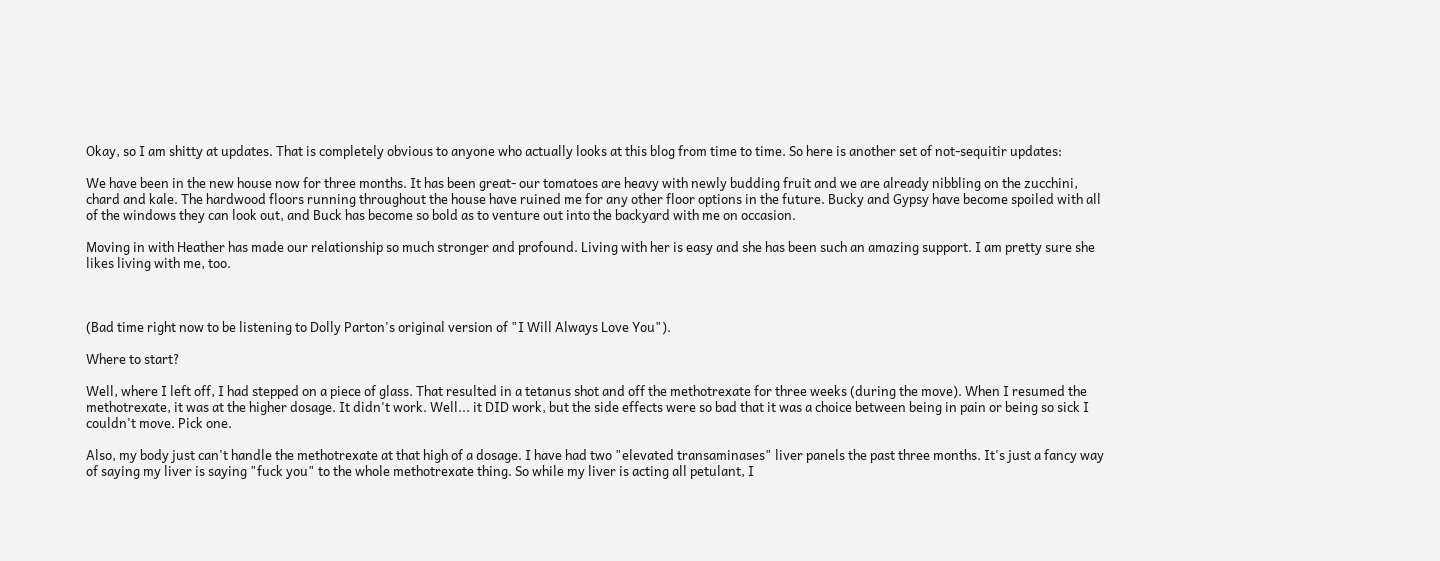Okay, so I am shitty at updates. That is completely obvious to anyone who actually looks at this blog from time to time. So here is another set of not-sequitir updates:

We have been in the new house now for three months. It has been great- our tomatoes are heavy with newly budding fruit and we are already nibbling on the zucchini, chard and kale. The hardwood floors running throughout the house have ruined me for any other floor options in the future. Bucky and Gypsy have become spoiled with all of the windows they can look out, and Buck has become so bold as to venture out into the backyard with me on occasion.

Moving in with Heather has made our relationship so much stronger and profound. Living with her is easy and she has been such an amazing support. I am pretty sure she likes living with me, too.



(Bad time right now to be listening to Dolly Parton's original version of "I Will Always Love You").

Where to start?

Well, where I left off, I had stepped on a piece of glass. That resulted in a tetanus shot and off the methotrexate for three weeks (during the move). When I resumed the methotrexate, it was at the higher dosage. It didn't work. Well... it DID work, but the side effects were so bad that it was a choice between being in pain or being so sick I couldn't move. Pick one.

Also, my body just can't handle the methotrexate at that high of a dosage. I have had two "elevated transaminases" liver panels the past three months. It's just a fancy way of saying my liver is saying "fuck you" to the whole methotrexate thing. So while my liver is acting all petulant, I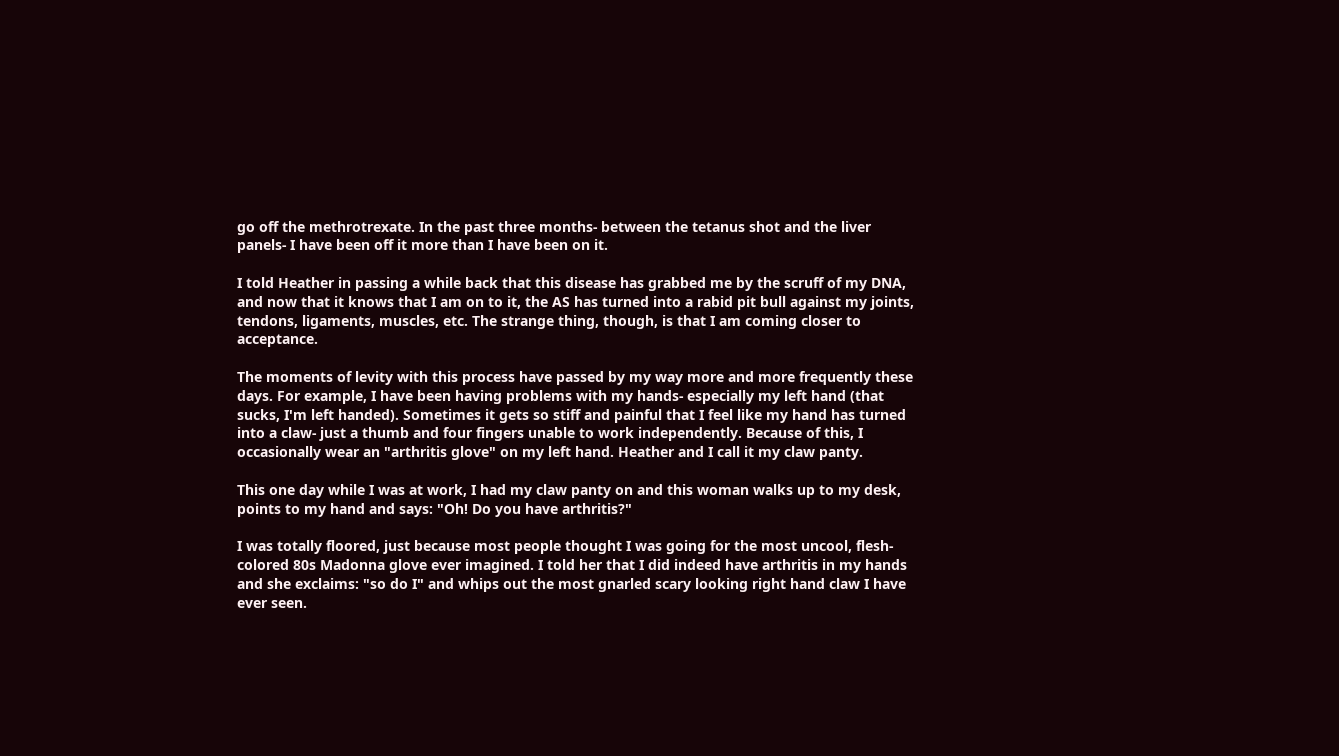go off the methrotrexate. In the past three months- between the tetanus shot and the liver panels- I have been off it more than I have been on it.

I told Heather in passing a while back that this disease has grabbed me by the scruff of my DNA, and now that it knows that I am on to it, the AS has turned into a rabid pit bull against my joints, tendons, ligaments, muscles, etc. The strange thing, though, is that I am coming closer to acceptance.

The moments of levity with this process have passed by my way more and more frequently these days. For example, I have been having problems with my hands- especially my left hand (that sucks, I'm left handed). Sometimes it gets so stiff and painful that I feel like my hand has turned into a claw- just a thumb and four fingers unable to work independently. Because of this, I occasionally wear an "arthritis glove" on my left hand. Heather and I call it my claw panty.

This one day while I was at work, I had my claw panty on and this woman walks up to my desk, points to my hand and says: "Oh! Do you have arthritis?"

I was totally floored, just because most people thought I was going for the most uncool, flesh-colored 80s Madonna glove ever imagined. I told her that I did indeed have arthritis in my hands and she exclaims: "so do I" and whips out the most gnarled scary looking right hand claw I have ever seen.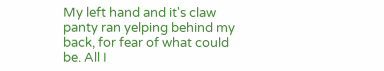My left hand and it's claw panty ran yelping behind my back, for fear of what could be. All I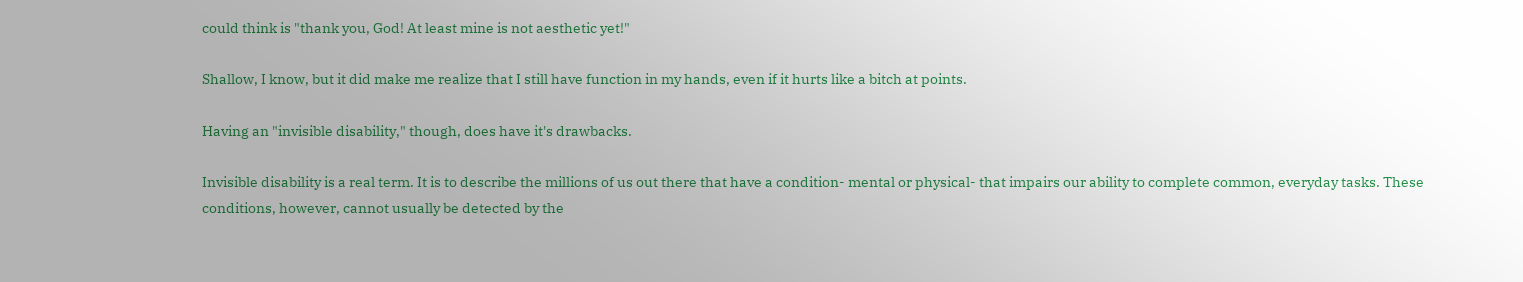could think is "thank you, God! At least mine is not aesthetic yet!"

Shallow, I know, but it did make me realize that I still have function in my hands, even if it hurts like a bitch at points.

Having an "invisible disability," though, does have it's drawbacks.

Invisible disability is a real term. It is to describe the millions of us out there that have a condition- mental or physical- that impairs our ability to complete common, everyday tasks. These conditions, however, cannot usually be detected by the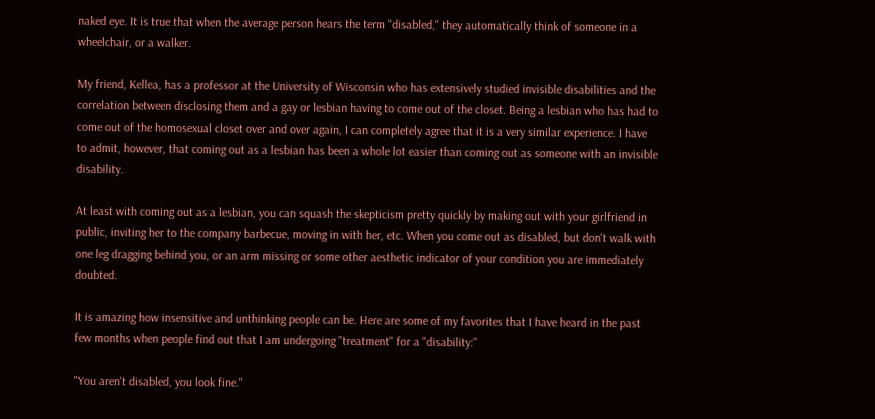naked eye. It is true that when the average person hears the term "disabled," they automatically think of someone in a wheelchair, or a walker.

My friend, Kellea, has a professor at the University of Wisconsin who has extensively studied invisible disabilities and the correlation between disclosing them and a gay or lesbian having to come out of the closet. Being a lesbian who has had to come out of the homosexual closet over and over again, I can completely agree that it is a very similar experience. I have to admit, however, that coming out as a lesbian has been a whole lot easier than coming out as someone with an invisible disability.

At least with coming out as a lesbian, you can squash the skepticism pretty quickly by making out with your girlfriend in public, inviting her to the company barbecue, moving in with her, etc. When you come out as disabled, but don't walk with one leg dragging behind you, or an arm missing or some other aesthetic indicator of your condition you are immediately doubted.

It is amazing how insensitive and unthinking people can be. Here are some of my favorites that I have heard in the past few months when people find out that I am undergoing "treatment" for a "disability:"

"You aren't disabled, you look fine."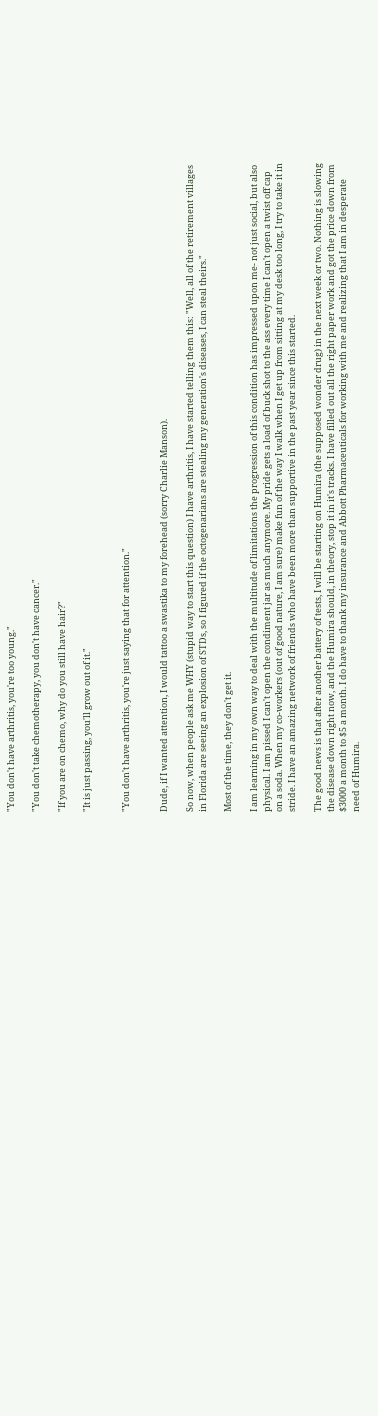"You don't have arthritis, you're too young."

"You don't take chemotherapy, you don't have cancer."

"If you are on chemo, why do you still have hair?"

"It is just passing, you'll grow out of it."


"You don't have arthritis, you're just saying that for attention."


Dude, if I wanted attention, I would tattoo a swastika to my forehead (sorry Charlie Manson).

So now, when people ask me WHY (stupid way to start this question) I have arthritis, I have started telling them this: "Well, all of the retirement villages in Florida are seeing an explosion of STDs, so I figured if the octogenarians are stealing my generation's diseases, I can steal theirs."

Most of the time, they don't get it.

I am learning in my own way to deal with the multitude of limitations the progression of this condition has impressed upon me- not just social, but also physical. I am pissed I can't open the condiment jar as much anymore. My pride gets a load of buck shot to the ass every time I can't open a twist off cap on a soda. When my co-workers (out of good nature, I am sure) make fun of the way I walk when I get up from sitting at my desk too long, I try to take it in stride. I have an amazing network of friends who have been more than supportive in the past year since this started.

The good news is that after another battery of tests, I will be starting on Humira (the supposed wonder drug) in the next week or two. Nothing is slowing the disease down right now, and the Humira should, in theory, stop it in it's tracks. I have filled out all the right paper work and got the price down from $3000 a month to $5 a month. I do have to thank my insurance and Abbott Pharmaceuticals for working with me and realizing that I am in desperate need of Humira.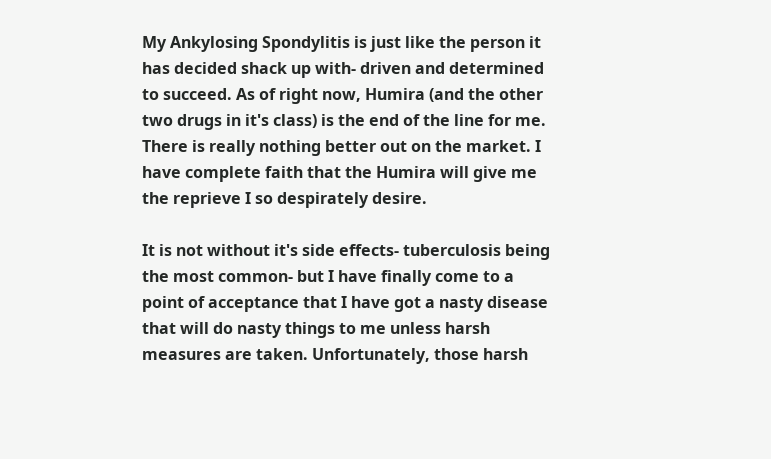My Ankylosing Spondylitis is just like the person it has decided shack up with- driven and determined to succeed. As of right now, Humira (and the other two drugs in it's class) is the end of the line for me. There is really nothing better out on the market. I have complete faith that the Humira will give me the reprieve I so despirately desire.

It is not without it's side effects- tuberculosis being the most common- but I have finally come to a point of acceptance that I have got a nasty disease that will do nasty things to me unless harsh measures are taken. Unfortunately, those harsh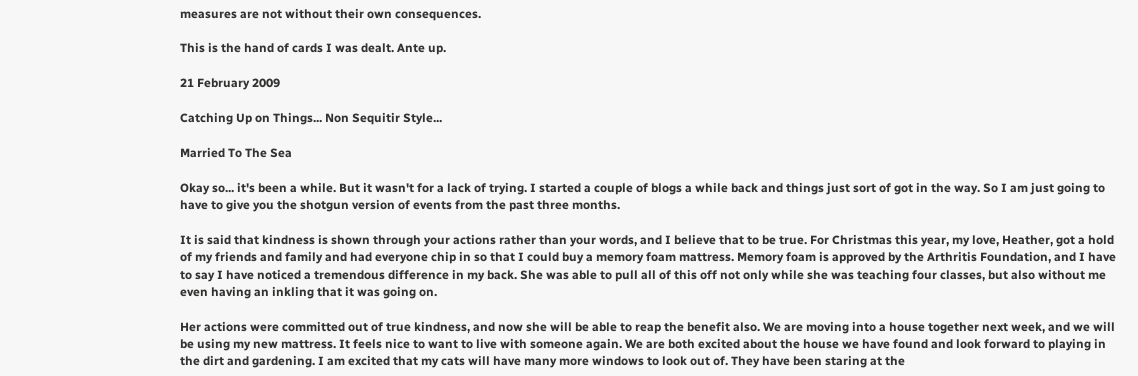measures are not without their own consequences.

This is the hand of cards I was dealt. Ante up.

21 February 2009

Catching Up on Things... Non Sequitir Style...

Married To The Sea

Okay so... it's been a while. But it wasn't for a lack of trying. I started a couple of blogs a while back and things just sort of got in the way. So I am just going to have to give you the shotgun version of events from the past three months.

It is said that kindness is shown through your actions rather than your words, and I believe that to be true. For Christmas this year, my love, Heather, got a hold of my friends and family and had everyone chip in so that I could buy a memory foam mattress. Memory foam is approved by the Arthritis Foundation, and I have to say I have noticed a tremendous difference in my back. She was able to pull all of this off not only while she was teaching four classes, but also without me even having an inkling that it was going on.

Her actions were committed out of true kindness, and now she will be able to reap the benefit also. We are moving into a house together next week, and we will be using my new mattress. It feels nice to want to live with someone again. We are both excited about the house we have found and look forward to playing in the dirt and gardening. I am excited that my cats will have many more windows to look out of. They have been staring at the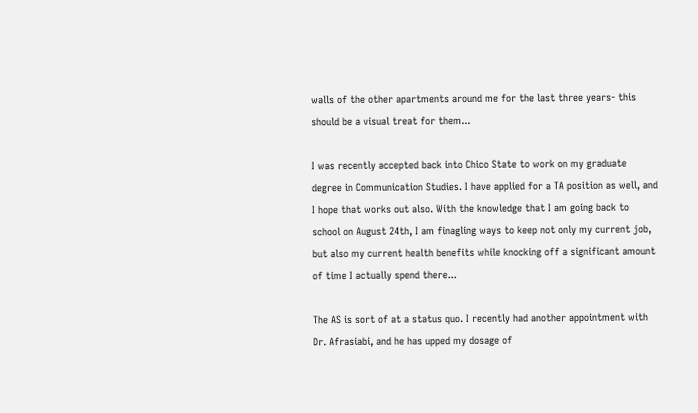walls of the other apartments around me for the last three years- this should be a visual treat for them...

I was recently accepted back into Chico State to work on my graduate degree in Communication Studies. I have applied for a TA position as well, and I hope that works out also. With the knowledge that I am going back to school on August 24th, I am finagling ways to keep not only my current job, but also my current health benefits while knocking off a significant amount of time I actually spend there...

The AS is sort of at a status quo. I recently had another appointment with Dr. Afrasiabi, and he has upped my dosage of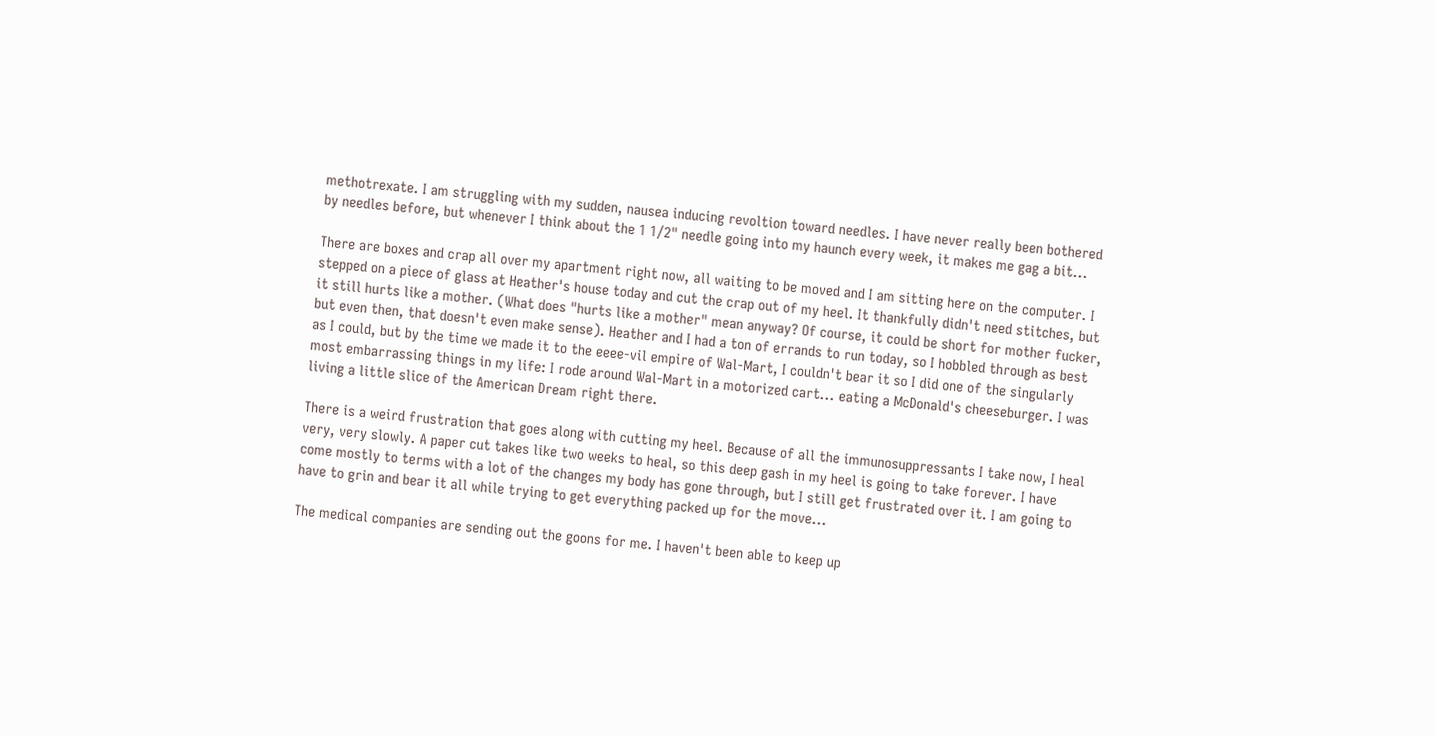methotrexate. I am struggling with my sudden, nausea inducing revoltion toward needles. I have never really been bothered by needles before, but whenever I think about the 1 1/2" needle going into my haunch every week, it makes me gag a bit...

There are boxes and crap all over my apartment right now, all waiting to be moved and I am sitting here on the computer. I stepped on a piece of glass at Heather's house today and cut the crap out of my heel. It thankfully didn't need stitches, but it still hurts like a mother. (What does "hurts like a mother" mean anyway? Of course, it could be short for mother fucker, but even then, that doesn't even make sense). Heather and I had a ton of errands to run today, so I hobbled through as best as I could, but by the time we made it to the eeee-vil empire of Wal-Mart, I couldn't bear it so I did one of the singularly most embarrassing things in my life: I rode around Wal-Mart in a motorized cart... eating a McDonald's cheeseburger. I was living a little slice of the American Dream right there.

There is a weird frustration that goes along with cutting my heel. Because of all the immunosuppressants I take now, I heal very, very slowly. A paper cut takes like two weeks to heal, so this deep gash in my heel is going to take forever. I have come mostly to terms with a lot of the changes my body has gone through, but I still get frustrated over it. I am going to have to grin and bear it all while trying to get everything packed up for the move...

The medical companies are sending out the goons for me. I haven't been able to keep up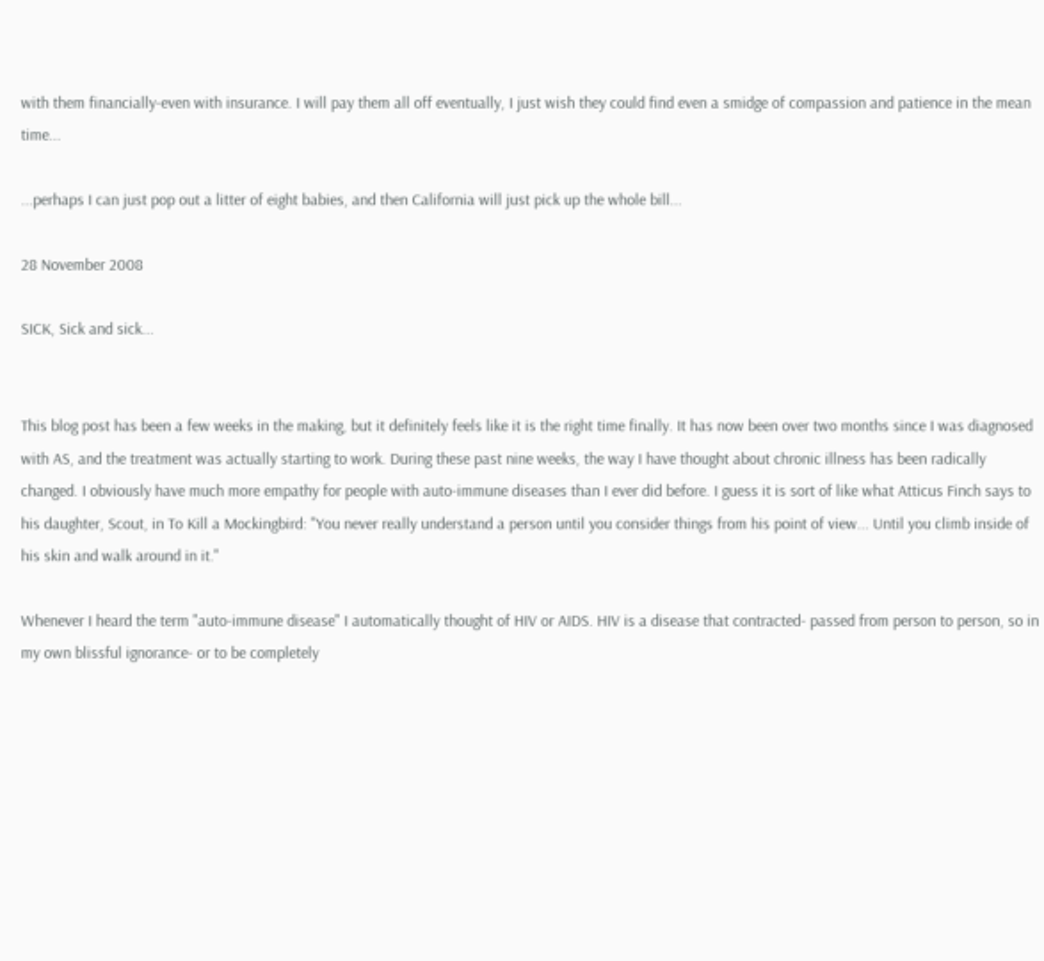with them financially-even with insurance. I will pay them all off eventually, I just wish they could find even a smidge of compassion and patience in the mean time...

...perhaps I can just pop out a litter of eight babies, and then California will just pick up the whole bill...

28 November 2008

SICK, Sick and sick...


This blog post has been a few weeks in the making, but it definitely feels like it is the right time finally. It has now been over two months since I was diagnosed with AS, and the treatment was actually starting to work. During these past nine weeks, the way I have thought about chronic illness has been radically changed. I obviously have much more empathy for people with auto-immune diseases than I ever did before. I guess it is sort of like what Atticus Finch says to his daughter, Scout, in To Kill a Mockingbird: "You never really understand a person until you consider things from his point of view... Until you climb inside of his skin and walk around in it."

Whenever I heard the term "auto-immune disease" I automatically thought of HIV or AIDS. HIV is a disease that contracted- passed from person to person, so in my own blissful ignorance- or to be completely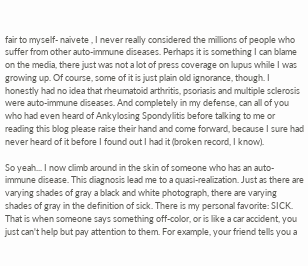fair to myself- naivete , I never really considered the millions of people who suffer from other auto-immune diseases. Perhaps it is something I can blame on the media, there just was not a lot of press coverage on lupus while I was growing up. Of course, some of it is just plain old ignorance, though. I honestly had no idea that rheumatoid arthritis, psoriasis and multiple sclerosis were auto-immune diseases. And completely in my defense, can all of you who had even heard of Ankylosing Spondylitis before talking to me or reading this blog please raise their hand and come forward, because I sure had never heard of it before I found out I had it (broken record, I know).

So yeah... I now climb around in the skin of someone who has an auto-immune disease. This diagnosis lead me to a quasi-realization. Just as there are varying shades of gray a black and white photograph, there are varying shades of gray in the definition of sick. There is my personal favorite: SICK. That is when someone says something off-color, or is like a car accident, you just can't help but pay attention to them. For example, your friend tells you a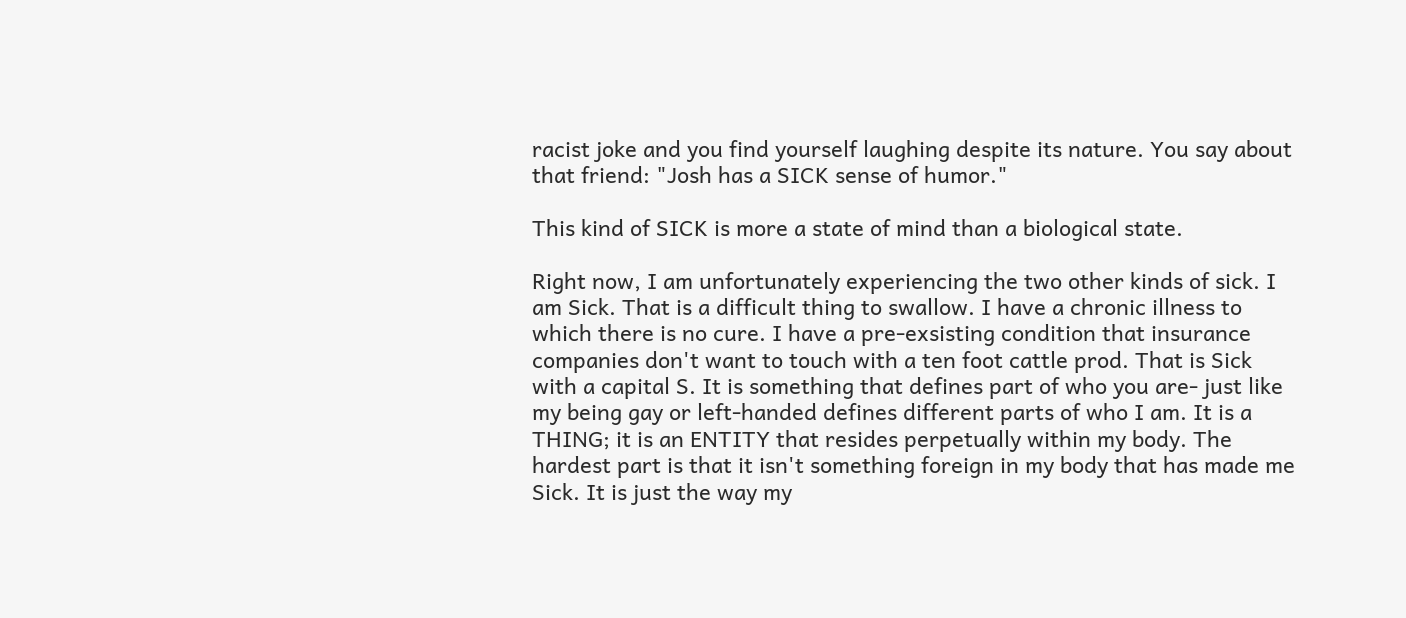racist joke and you find yourself laughing despite its nature. You say about that friend: "Josh has a SICK sense of humor."

This kind of SICK is more a state of mind than a biological state.

Right now, I am unfortunately experiencing the two other kinds of sick. I am Sick. That is a difficult thing to swallow. I have a chronic illness to which there is no cure. I have a pre-exsisting condition that insurance companies don't want to touch with a ten foot cattle prod. That is Sick with a capital S. It is something that defines part of who you are- just like my being gay or left-handed defines different parts of who I am. It is a THING; it is an ENTITY that resides perpetually within my body. The hardest part is that it isn't something foreign in my body that has made me Sick. It is just the way my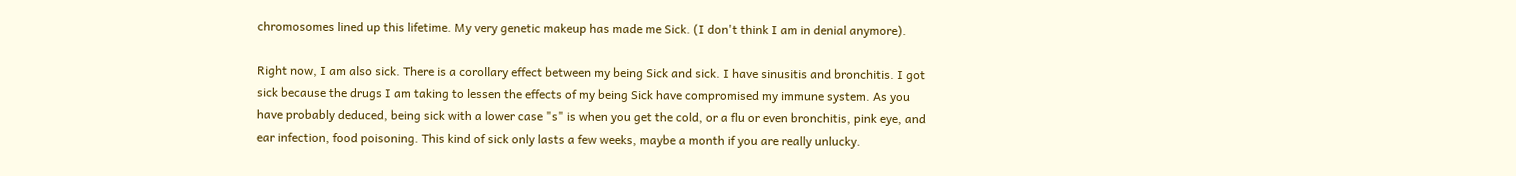chromosomes lined up this lifetime. My very genetic makeup has made me Sick. (I don't think I am in denial anymore).

Right now, I am also sick. There is a corollary effect between my being Sick and sick. I have sinusitis and bronchitis. I got sick because the drugs I am taking to lessen the effects of my being Sick have compromised my immune system. As you have probably deduced, being sick with a lower case "s" is when you get the cold, or a flu or even bronchitis, pink eye, and ear infection, food poisoning. This kind of sick only lasts a few weeks, maybe a month if you are really unlucky.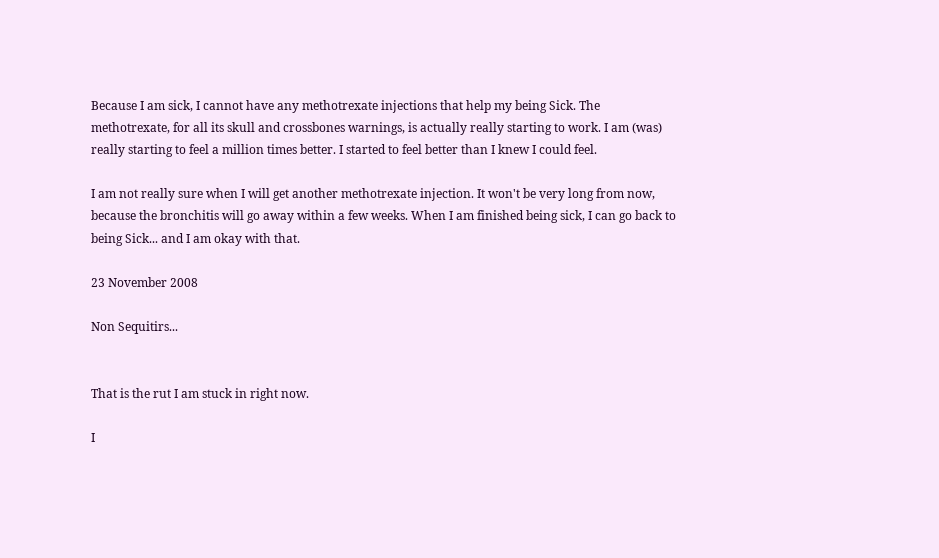Because I am sick, I cannot have any methotrexate injections that help my being Sick. The methotrexate, for all its skull and crossbones warnings, is actually really starting to work. I am (was) really starting to feel a million times better. I started to feel better than I knew I could feel.

I am not really sure when I will get another methotrexate injection. It won't be very long from now, because the bronchitis will go away within a few weeks. When I am finished being sick, I can go back to being Sick... and I am okay with that.

23 November 2008

Non Sequitirs...


That is the rut I am stuck in right now.

I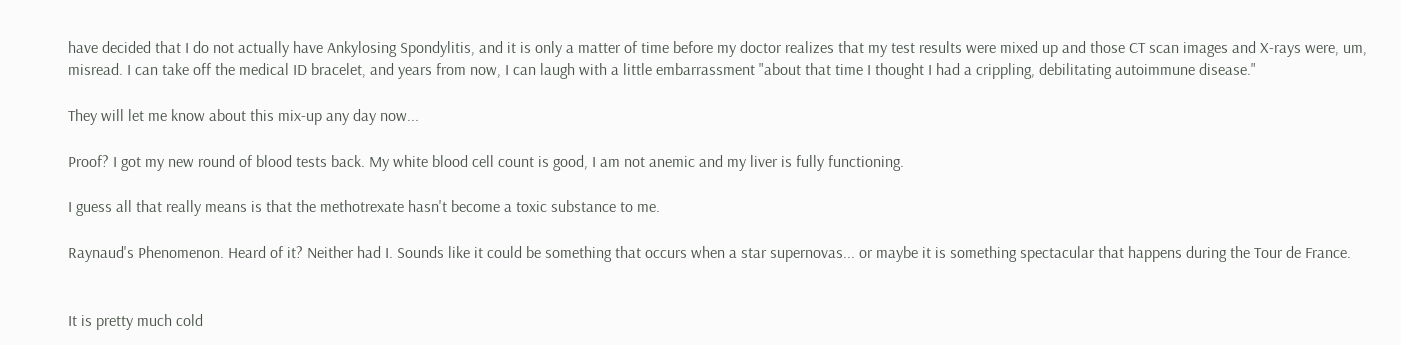have decided that I do not actually have Ankylosing Spondylitis, and it is only a matter of time before my doctor realizes that my test results were mixed up and those CT scan images and X-rays were, um, misread. I can take off the medical ID bracelet, and years from now, I can laugh with a little embarrassment "about that time I thought I had a crippling, debilitating autoimmune disease."

They will let me know about this mix-up any day now...

Proof? I got my new round of blood tests back. My white blood cell count is good, I am not anemic and my liver is fully functioning.

I guess all that really means is that the methotrexate hasn't become a toxic substance to me.

Raynaud's Phenomenon. Heard of it? Neither had I. Sounds like it could be something that occurs when a star supernovas... or maybe it is something spectacular that happens during the Tour de France.


It is pretty much cold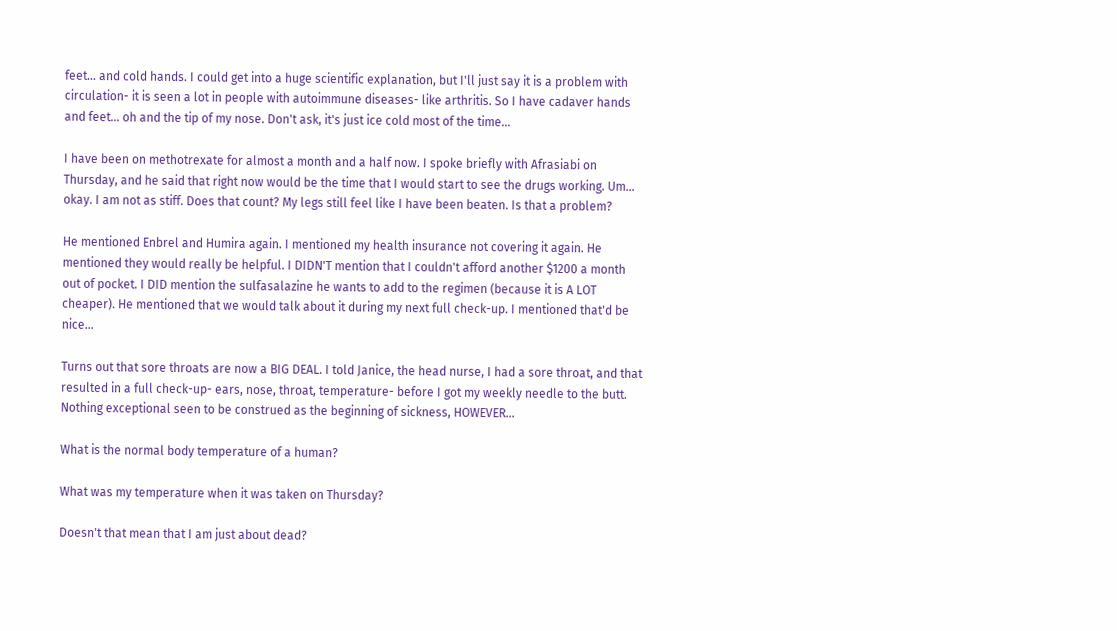feet... and cold hands. I could get into a huge scientific explanation, but I'll just say it is a problem with circulation- it is seen a lot in people with autoimmune diseases- like arthritis. So I have cadaver hands and feet... oh and the tip of my nose. Don't ask, it's just ice cold most of the time...

I have been on methotrexate for almost a month and a half now. I spoke briefly with Afrasiabi on Thursday, and he said that right now would be the time that I would start to see the drugs working. Um... okay. I am not as stiff. Does that count? My legs still feel like I have been beaten. Is that a problem?

He mentioned Enbrel and Humira again. I mentioned my health insurance not covering it again. He mentioned they would really be helpful. I DIDN'T mention that I couldn't afford another $1200 a month out of pocket. I DID mention the sulfasalazine he wants to add to the regimen (because it is A LOT cheaper). He mentioned that we would talk about it during my next full check-up. I mentioned that'd be nice...

Turns out that sore throats are now a BIG DEAL. I told Janice, the head nurse, I had a sore throat, and that resulted in a full check-up- ears, nose, throat, temperature- before I got my weekly needle to the butt. Nothing exceptional seen to be construed as the beginning of sickness, HOWEVER...

What is the normal body temperature of a human?

What was my temperature when it was taken on Thursday?

Doesn't that mean that I am just about dead?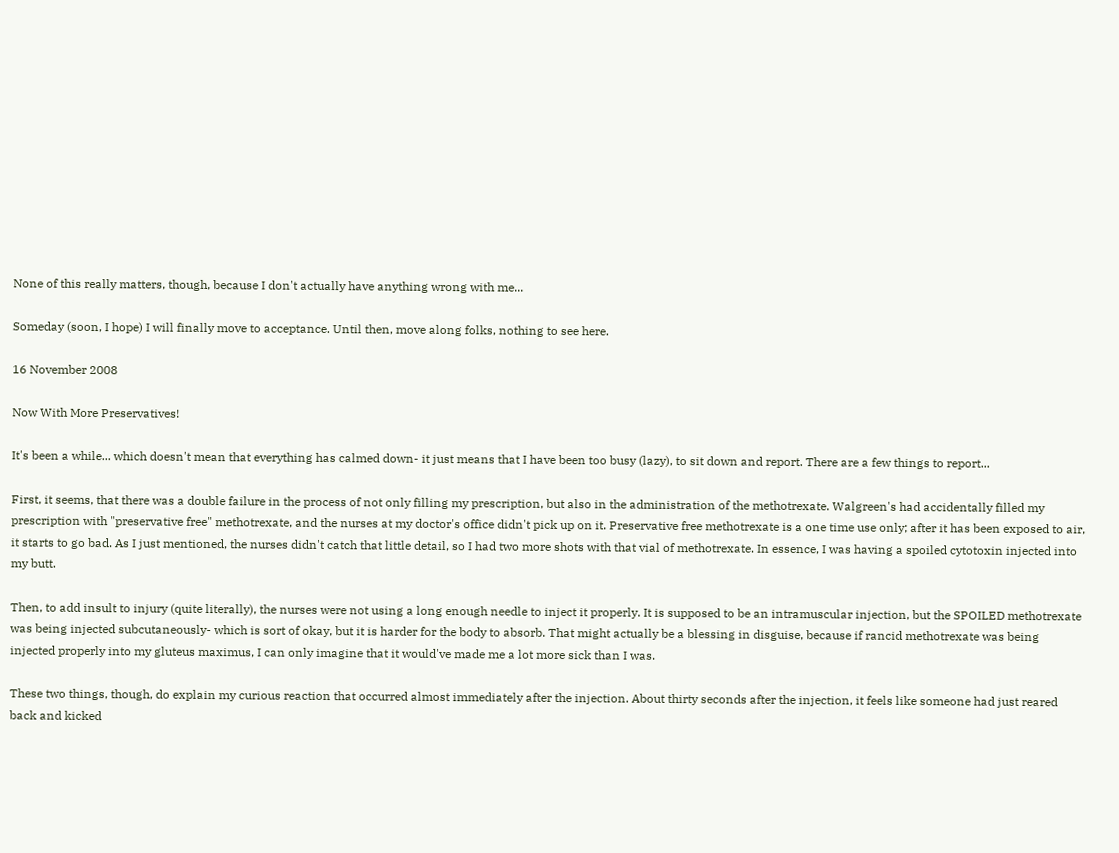None of this really matters, though, because I don't actually have anything wrong with me...

Someday (soon, I hope) I will finally move to acceptance. Until then, move along folks, nothing to see here.

16 November 2008

Now With More Preservatives!

It's been a while... which doesn't mean that everything has calmed down- it just means that I have been too busy (lazy), to sit down and report. There are a few things to report...

First, it seems, that there was a double failure in the process of not only filling my prescription, but also in the administration of the methotrexate. Walgreen's had accidentally filled my prescription with "preservative free" methotrexate, and the nurses at my doctor's office didn't pick up on it. Preservative free methotrexate is a one time use only; after it has been exposed to air, it starts to go bad. As I just mentioned, the nurses didn't catch that little detail, so I had two more shots with that vial of methotrexate. In essence, I was having a spoiled cytotoxin injected into my butt.

Then, to add insult to injury (quite literally), the nurses were not using a long enough needle to inject it properly. It is supposed to be an intramuscular injection, but the SPOILED methotrexate was being injected subcutaneously- which is sort of okay, but it is harder for the body to absorb. That might actually be a blessing in disguise, because if rancid methotrexate was being injected properly into my gluteus maximus, I can only imagine that it would've made me a lot more sick than I was.

These two things, though, do explain my curious reaction that occurred almost immediately after the injection. About thirty seconds after the injection, it feels like someone had just reared back and kicked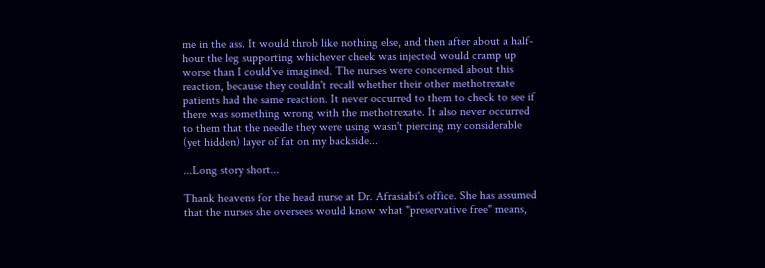me in the ass. It would throb like nothing else, and then after about a half-hour the leg supporting whichever cheek was injected would cramp up worse than I could've imagined. The nurses were concerned about this reaction, because they couldn't recall whether their other methotrexate patients had the same reaction. It never occurred to them to check to see if there was something wrong with the methotrexate. It also never occurred to them that the needle they were using wasn't piercing my considerable (yet hidden) layer of fat on my backside...

...Long story short...

Thank heavens for the head nurse at Dr. Afrasiabi's office. She has assumed that the nurses she oversees would know what "preservative free" means,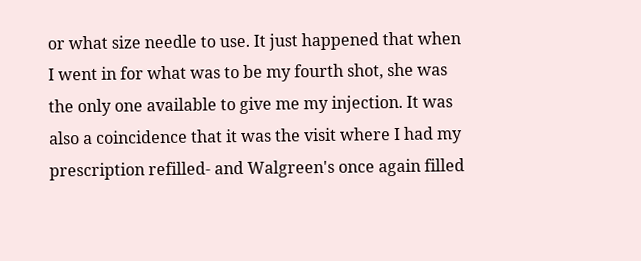or what size needle to use. It just happened that when I went in for what was to be my fourth shot, she was the only one available to give me my injection. It was also a coincidence that it was the visit where I had my prescription refilled- and Walgreen's once again filled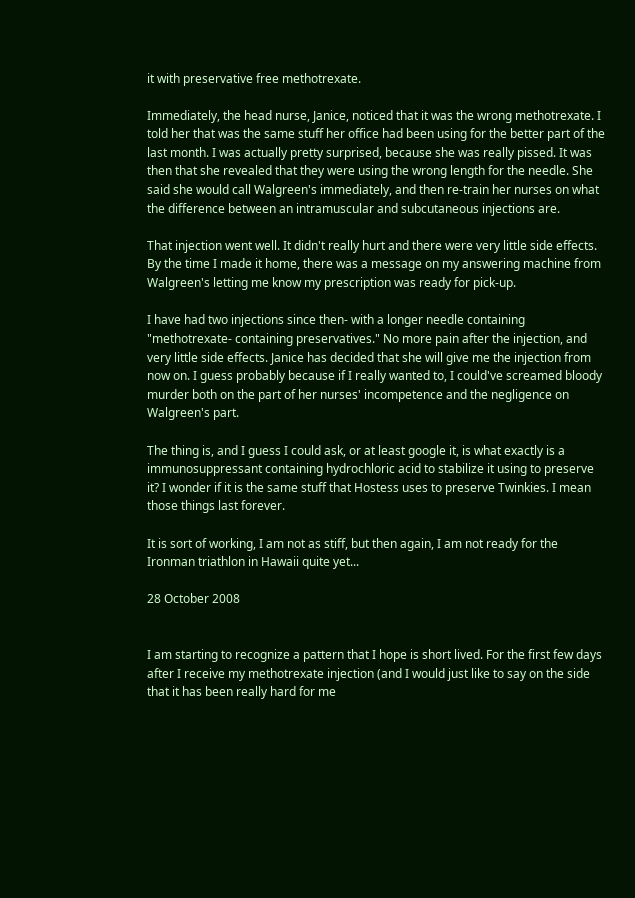it with preservative free methotrexate.

Immediately, the head nurse, Janice, noticed that it was the wrong methotrexate. I told her that was the same stuff her office had been using for the better part of the last month. I was actually pretty surprised, because she was really pissed. It was then that she revealed that they were using the wrong length for the needle. She said she would call Walgreen's immediately, and then re-train her nurses on what the difference between an intramuscular and subcutaneous injections are.

That injection went well. It didn't really hurt and there were very little side effects. By the time I made it home, there was a message on my answering machine from Walgreen's letting me know my prescription was ready for pick-up.

I have had two injections since then- with a longer needle containing "methotrexate- containing preservatives." No more pain after the injection, and very little side effects. Janice has decided that she will give me the injection from now on. I guess probably because if I really wanted to, I could've screamed bloody murder both on the part of her nurses' incompetence and the negligence on Walgreen's part.

The thing is, and I guess I could ask, or at least google it, is what exactly is a immunosuppressant containing hydrochloric acid to stabilize it using to preserve it? I wonder if it is the same stuff that Hostess uses to preserve Twinkies. I mean those things last forever.

It is sort of working, I am not as stiff, but then again, I am not ready for the Ironman triathlon in Hawaii quite yet...

28 October 2008


I am starting to recognize a pattern that I hope is short lived. For the first few days after I receive my methotrexate injection (and I would just like to say on the side that it has been really hard for me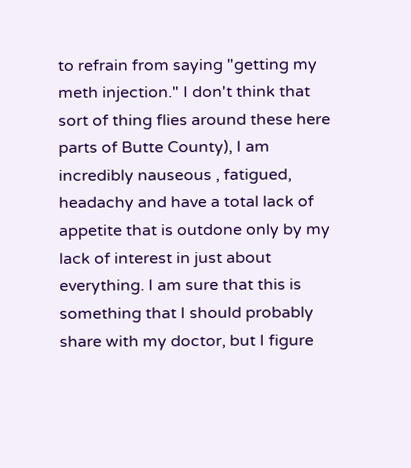to refrain from saying "getting my meth injection." I don't think that sort of thing flies around these here parts of Butte County), I am incredibly nauseous , fatigued, headachy and have a total lack of appetite that is outdone only by my lack of interest in just about everything. I am sure that this is something that I should probably share with my doctor, but I figure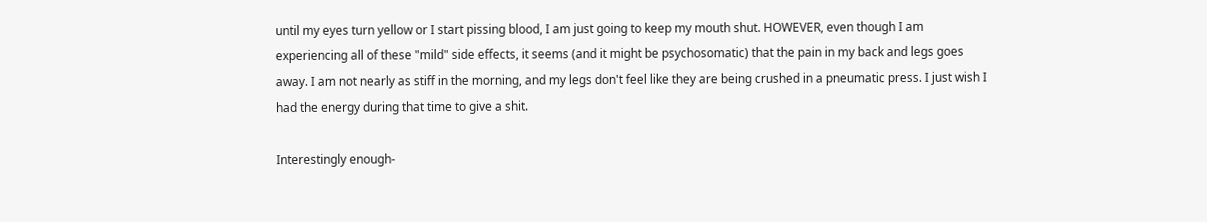until my eyes turn yellow or I start pissing blood, I am just going to keep my mouth shut. HOWEVER, even though I am experiencing all of these "mild" side effects, it seems (and it might be psychosomatic) that the pain in my back and legs goes away. I am not nearly as stiff in the morning, and my legs don't feel like they are being crushed in a pneumatic press. I just wish I had the energy during that time to give a shit.

Interestingly enough-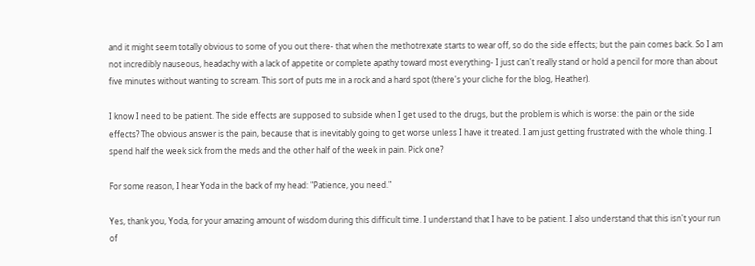and it might seem totally obvious to some of you out there- that when the methotrexate starts to wear off, so do the side effects; but the pain comes back. So I am not incredibly nauseous, headachy with a lack of appetite or complete apathy toward most everything- I just can't really stand or hold a pencil for more than about five minutes without wanting to scream. This sort of puts me in a rock and a hard spot (there's your cliche for the blog, Heather).

I know I need to be patient. The side effects are supposed to subside when I get used to the drugs, but the problem is which is worse: the pain or the side effects? The obvious answer is the pain, because that is inevitably going to get worse unless I have it treated. I am just getting frustrated with the whole thing. I spend half the week sick from the meds and the other half of the week in pain. Pick one?

For some reason, I hear Yoda in the back of my head: "Patience, you need."

Yes, thank you, Yoda, for your amazing amount of wisdom during this difficult time. I understand that I have to be patient. I also understand that this isn't your run of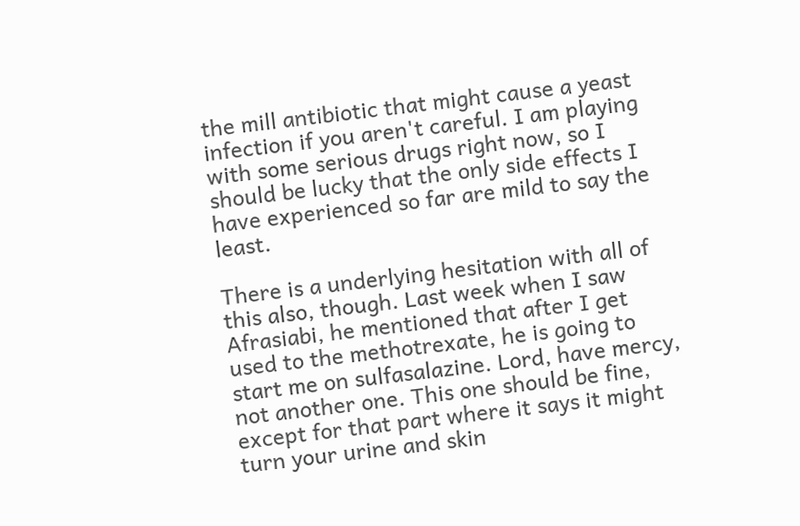the mill antibiotic that might cause a yeast infection if you aren't careful. I am playing with some serious drugs right now, so I should be lucky that the only side effects I have experienced so far are mild to say the least.

There is a underlying hesitation with all of this also, though. Last week when I saw Afrasiabi, he mentioned that after I get used to the methotrexate, he is going to start me on sulfasalazine. Lord, have mercy, not another one. This one should be fine, except for that part where it says it might turn your urine and skin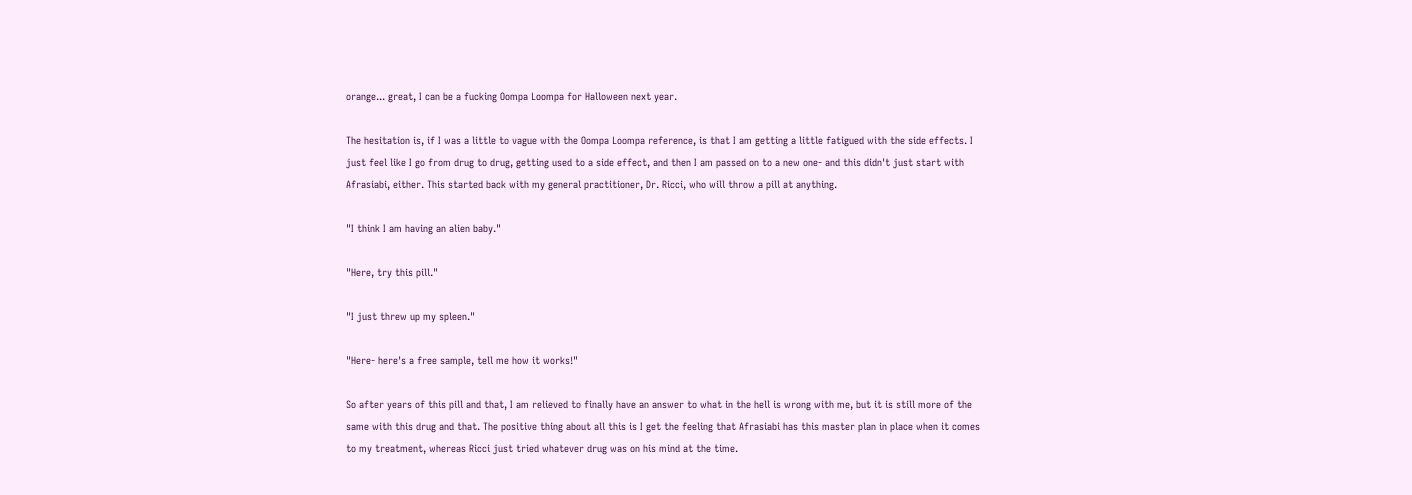orange... great, I can be a fucking Oompa Loompa for Halloween next year.

The hesitation is, if I was a little to vague with the Oompa Loompa reference, is that I am getting a little fatigued with the side effects. I just feel like I go from drug to drug, getting used to a side effect, and then I am passed on to a new one- and this didn't just start with Afrasiabi, either. This started back with my general practitioner, Dr. Ricci, who will throw a pill at anything.

"I think I am having an alien baby."

"Here, try this pill."

"I just threw up my spleen."

"Here- here's a free sample, tell me how it works!"

So after years of this pill and that, I am relieved to finally have an answer to what in the hell is wrong with me, but it is still more of the same with this drug and that. The positive thing about all this is I get the feeling that Afrasiabi has this master plan in place when it comes to my treatment, whereas Ricci just tried whatever drug was on his mind at the time.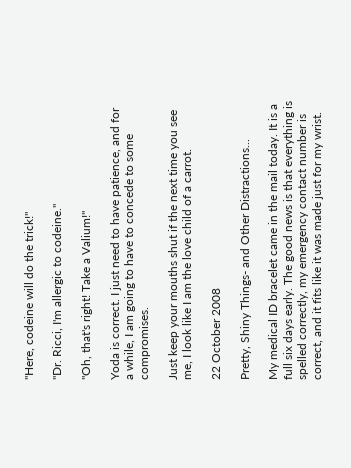"Here, codeine will do the trick!"

"Dr. Ricci, I'm allergic to codeine."

"Oh, that's right! Take a Valium!"

Yoda is correct. I just need to have patience, and for a while, I am going to have to concede to some compromises.

Just keep your mouths shut if the next time you see me, I look like I am the love child of a carrot.

22 October 2008

Pretty, Shiny Things- and Other Distractions...

My medical ID bracelet came in the mail today. It is a full six days early. The good news is that everything is spelled correctly, my emergency contact number is correct, and it fits like it was made just for my wrist.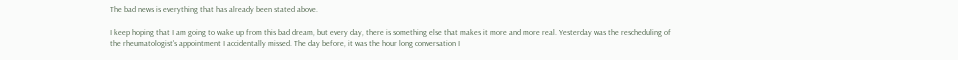The bad news is everything that has already been stated above.

I keep hoping that I am going to wake up from this bad dream, but every day, there is something else that makes it more and more real. Yesterday was the rescheduling of the rheumatologist's appointment I accidentally missed. The day before, it was the hour long conversation I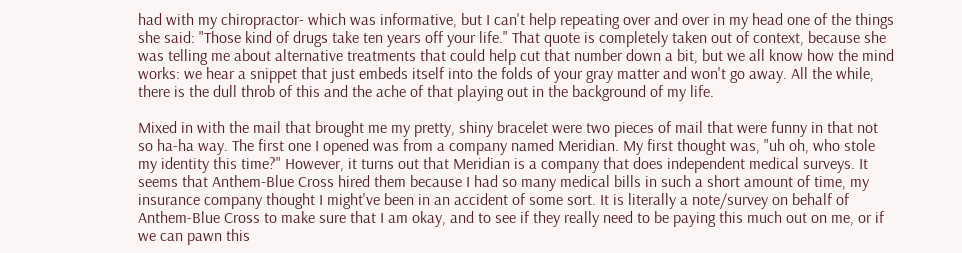had with my chiropractor- which was informative, but I can't help repeating over and over in my head one of the things she said: "Those kind of drugs take ten years off your life." That quote is completely taken out of context, because she was telling me about alternative treatments that could help cut that number down a bit, but we all know how the mind works: we hear a snippet that just embeds itself into the folds of your gray matter and won't go away. All the while, there is the dull throb of this and the ache of that playing out in the background of my life.

Mixed in with the mail that brought me my pretty, shiny bracelet were two pieces of mail that were funny in that not so ha-ha way. The first one I opened was from a company named Meridian. My first thought was, "uh oh, who stole my identity this time?" However, it turns out that Meridian is a company that does independent medical surveys. It seems that Anthem-Blue Cross hired them because I had so many medical bills in such a short amount of time, my insurance company thought I might've been in an accident of some sort. It is literally a note/survey on behalf of Anthem-Blue Cross to make sure that I am okay, and to see if they really need to be paying this much out on me, or if we can pawn this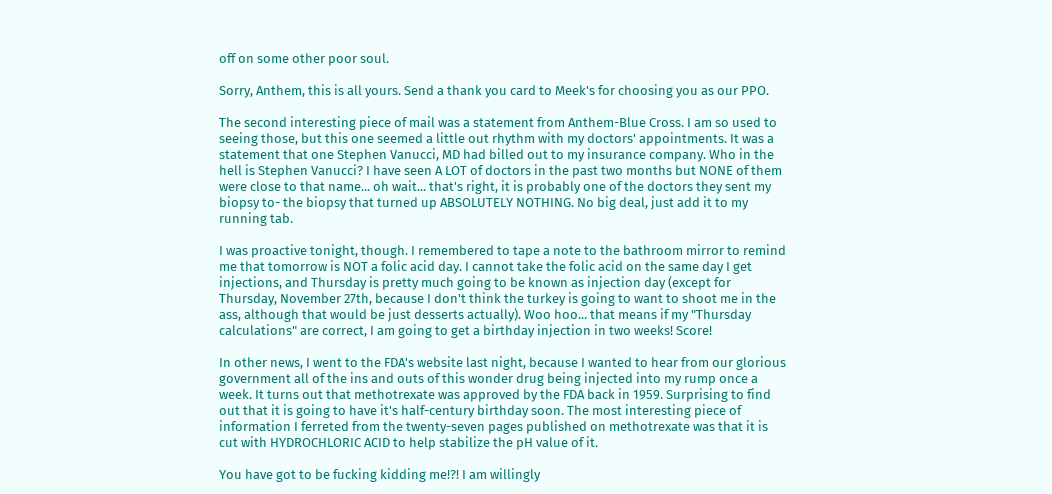off on some other poor soul.

Sorry, Anthem, this is all yours. Send a thank you card to Meek's for choosing you as our PPO.

The second interesting piece of mail was a statement from Anthem-Blue Cross. I am so used to seeing those, but this one seemed a little out rhythm with my doctors' appointments. It was a statement that one Stephen Vanucci, MD had billed out to my insurance company. Who in the hell is Stephen Vanucci? I have seen A LOT of doctors in the past two months but NONE of them were close to that name... oh wait... that's right, it is probably one of the doctors they sent my biopsy to- the biopsy that turned up ABSOLUTELY NOTHING. No big deal, just add it to my running tab.

I was proactive tonight, though. I remembered to tape a note to the bathroom mirror to remind me that tomorrow is NOT a folic acid day. I cannot take the folic acid on the same day I get injections, and Thursday is pretty much going to be known as injection day (except for Thursday, November 27th, because I don't think the turkey is going to want to shoot me in the ass, although that would be just desserts actually). Woo hoo... that means if my "Thursday calculations" are correct, I am going to get a birthday injection in two weeks! Score!

In other news, I went to the FDA's website last night, because I wanted to hear from our glorious government all of the ins and outs of this wonder drug being injected into my rump once a week. It turns out that methotrexate was approved by the FDA back in 1959. Surprising to find out that it is going to have it's half-century birthday soon. The most interesting piece of information I ferreted from the twenty-seven pages published on methotrexate was that it is cut with HYDROCHLORIC ACID to help stabilize the pH value of it.

You have got to be fucking kidding me!?! I am willingly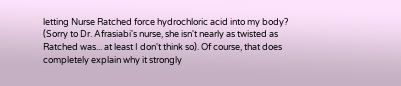letting Nurse Ratched force hydrochloric acid into my body? (Sorry to Dr. Afrasiabi's nurse, she isn't nearly as twisted as Ratched was... at least I don't think so). Of course, that does completely explain why it strongly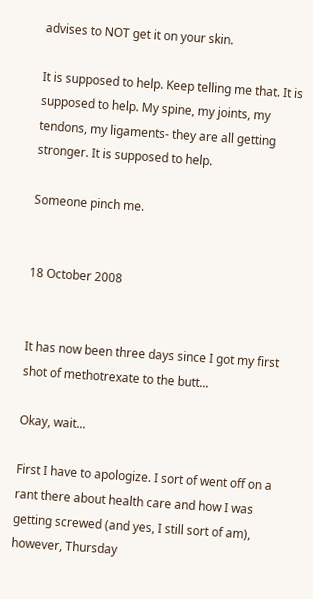advises to NOT get it on your skin.

It is supposed to help. Keep telling me that. It is supposed to help. My spine, my joints, my tendons, my ligaments- they are all getting stronger. It is supposed to help.

Someone pinch me.


18 October 2008


It has now been three days since I got my first shot of methotrexate to the butt...

Okay, wait...

First I have to apologize. I sort of went off on a rant there about health care and how I was getting screwed (and yes, I still sort of am), however, Thursday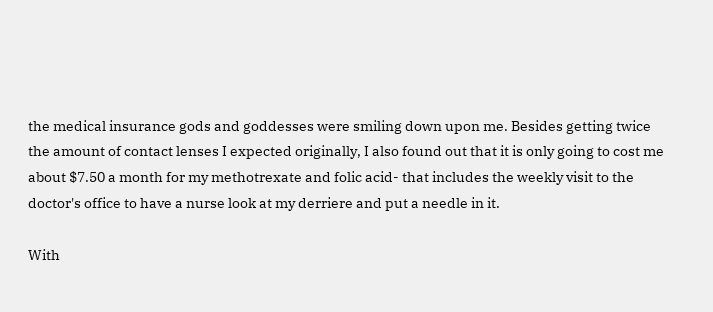the medical insurance gods and goddesses were smiling down upon me. Besides getting twice the amount of contact lenses I expected originally, I also found out that it is only going to cost me about $7.50 a month for my methotrexate and folic acid- that includes the weekly visit to the doctor's office to have a nurse look at my derriere and put a needle in it.

With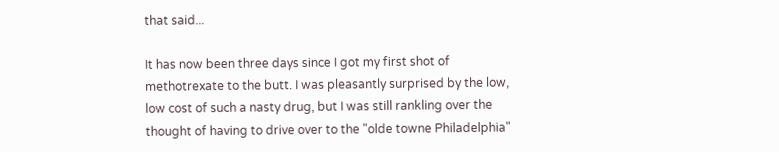that said...

It has now been three days since I got my first shot of methotrexate to the butt. I was pleasantly surprised by the low, low cost of such a nasty drug, but I was still rankling over the thought of having to drive over to the "olde towne Philadelphia"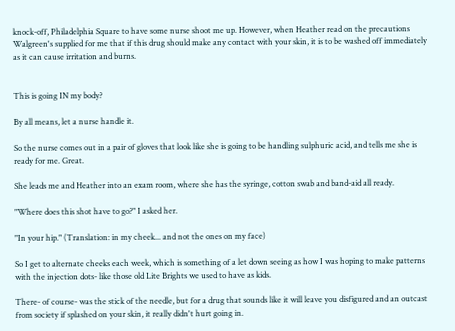knock-off, Philadelphia Square to have some nurse shoot me up. However, when Heather read on the precautions Walgreen's supplied for me that if this drug should make any contact with your skin, it is to be washed off immediately as it can cause irritation and burns.


This is going IN my body?

By all means, let a nurse handle it.

So the nurse comes out in a pair of gloves that look like she is going to be handling sulphuric acid, and tells me she is ready for me. Great.

She leads me and Heather into an exam room, where she has the syringe, cotton swab and band-aid all ready.

"Where does this shot have to go?" I asked her.

"In your hip." (Translation: in my cheek... and not the ones on my face)

So I get to alternate cheeks each week, which is something of a let down seeing as how I was hoping to make patterns with the injection dots- like those old Lite Brights we used to have as kids.

There- of course- was the stick of the needle, but for a drug that sounds like it will leave you disfigured and an outcast from society if splashed on your skin, it really didn't hurt going in.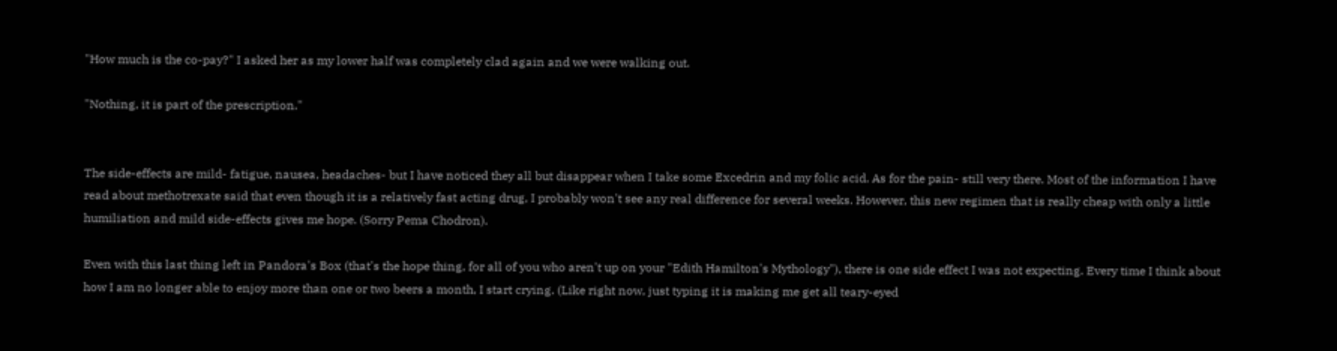"How much is the co-pay?" I asked her as my lower half was completely clad again and we were walking out.

"Nothing, it is part of the prescription."


The side-effects are mild- fatigue, nausea, headaches- but I have noticed they all but disappear when I take some Excedrin and my folic acid. As for the pain- still very there. Most of the information I have read about methotrexate said that even though it is a relatively fast acting drug, I probably won't see any real difference for several weeks. However, this new regimen that is really cheap with only a little humiliation and mild side-effects gives me hope. (Sorry Pema Chodron).

Even with this last thing left in Pandora's Box (that's the hope thing, for all of you who aren't up on your "Edith Hamilton's Mythology"), there is one side effect I was not expecting. Every time I think about how I am no longer able to enjoy more than one or two beers a month, I start crying. (Like right now, just typing it is making me get all teary-eyed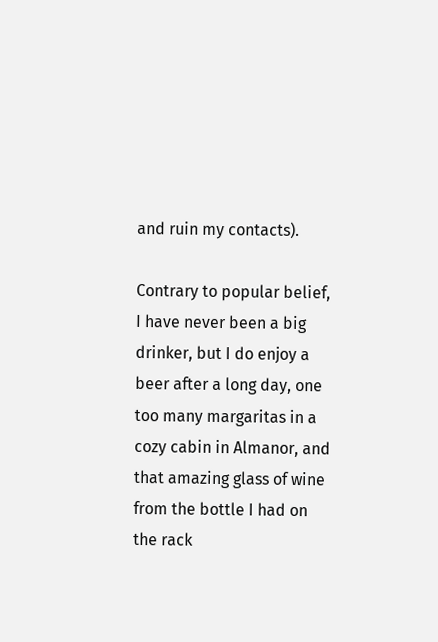and ruin my contacts).

Contrary to popular belief, I have never been a big drinker, but I do enjoy a beer after a long day, one too many margaritas in a cozy cabin in Almanor, and that amazing glass of wine from the bottle I had on the rack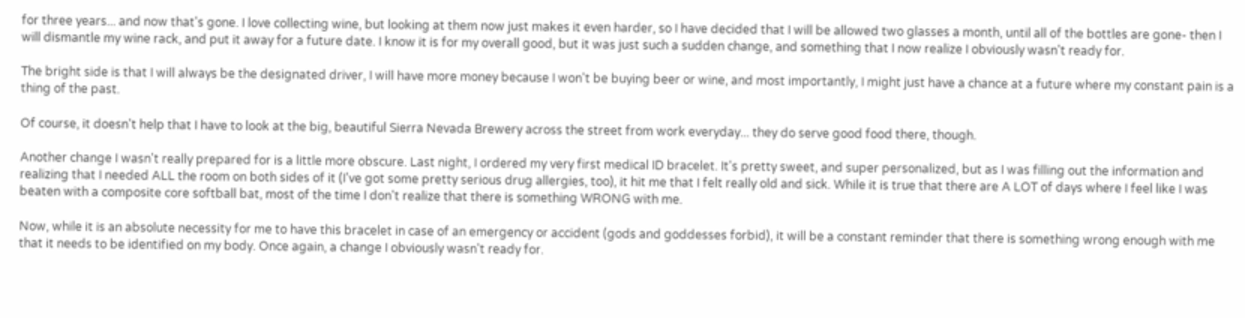for three years... and now that's gone. I love collecting wine, but looking at them now just makes it even harder, so I have decided that I will be allowed two glasses a month, until all of the bottles are gone- then I will dismantle my wine rack, and put it away for a future date. I know it is for my overall good, but it was just such a sudden change, and something that I now realize I obviously wasn't ready for.

The bright side is that I will always be the designated driver, I will have more money because I won't be buying beer or wine, and most importantly, I might just have a chance at a future where my constant pain is a thing of the past.

Of course, it doesn't help that I have to look at the big, beautiful Sierra Nevada Brewery across the street from work everyday... they do serve good food there, though.

Another change I wasn't really prepared for is a little more obscure. Last night, I ordered my very first medical ID bracelet. It's pretty sweet, and super personalized, but as I was filling out the information and realizing that I needed ALL the room on both sides of it (I've got some pretty serious drug allergies, too), it hit me that I felt really old and sick. While it is true that there are A LOT of days where I feel like I was beaten with a composite core softball bat, most of the time I don't realize that there is something WRONG with me.

Now, while it is an absolute necessity for me to have this bracelet in case of an emergency or accident (gods and goddesses forbid), it will be a constant reminder that there is something wrong enough with me that it needs to be identified on my body. Once again, a change I obviously wasn't ready for.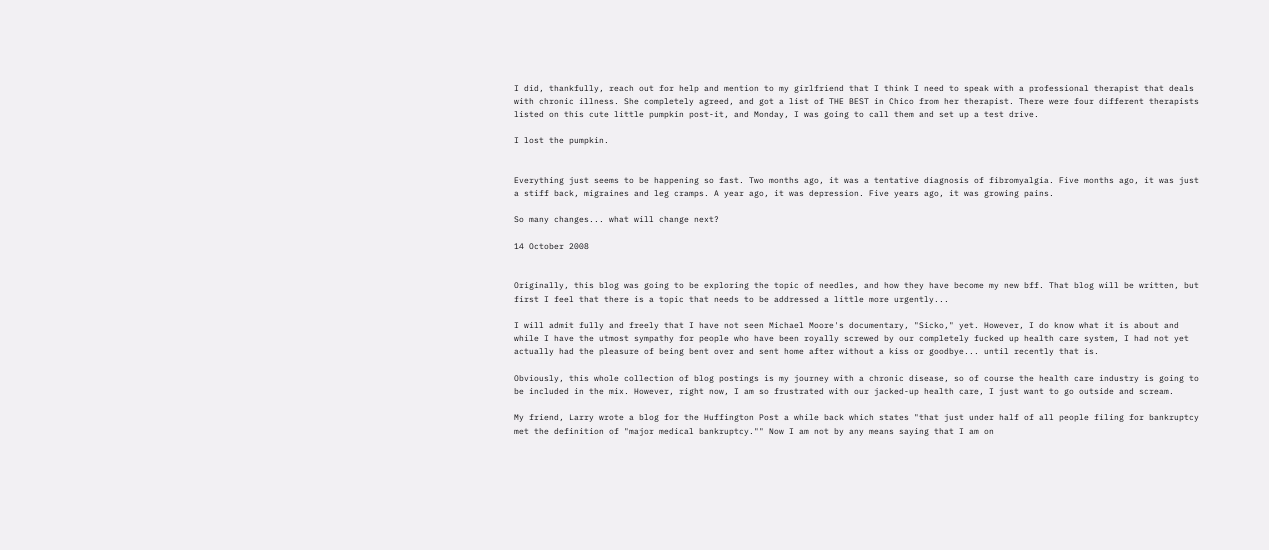I did, thankfully, reach out for help and mention to my girlfriend that I think I need to speak with a professional therapist that deals with chronic illness. She completely agreed, and got a list of THE BEST in Chico from her therapist. There were four different therapists listed on this cute little pumpkin post-it, and Monday, I was going to call them and set up a test drive.

I lost the pumpkin.


Everything just seems to be happening so fast. Two months ago, it was a tentative diagnosis of fibromyalgia. Five months ago, it was just a stiff back, migraines and leg cramps. A year ago, it was depression. Five years ago, it was growing pains.

So many changes... what will change next?

14 October 2008


Originally, this blog was going to be exploring the topic of needles, and how they have become my new bff. That blog will be written, but first I feel that there is a topic that needs to be addressed a little more urgently...

I will admit fully and freely that I have not seen Michael Moore's documentary, "Sicko," yet. However, I do know what it is about and while I have the utmost sympathy for people who have been royally screwed by our completely fucked up health care system, I had not yet actually had the pleasure of being bent over and sent home after without a kiss or goodbye... until recently that is.

Obviously, this whole collection of blog postings is my journey with a chronic disease, so of course the health care industry is going to be included in the mix. However, right now, I am so frustrated with our jacked-up health care, I just want to go outside and scream.

My friend, Larry wrote a blog for the Huffington Post a while back which states "that just under half of all people filing for bankruptcy met the definition of "major medical bankruptcy."" Now I am not by any means saying that I am on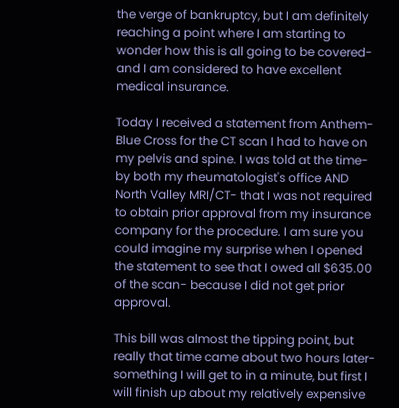the verge of bankruptcy, but I am definitely reaching a point where I am starting to wonder how this is all going to be covered- and I am considered to have excellent medical insurance.

Today I received a statement from Anthem-Blue Cross for the CT scan I had to have on my pelvis and spine. I was told at the time- by both my rheumatologist's office AND North Valley MRI/CT- that I was not required to obtain prior approval from my insurance company for the procedure. I am sure you could imagine my surprise when I opened the statement to see that I owed all $635.00 of the scan- because I did not get prior approval.

This bill was almost the tipping point, but really that time came about two hours later- something I will get to in a minute, but first I will finish up about my relatively expensive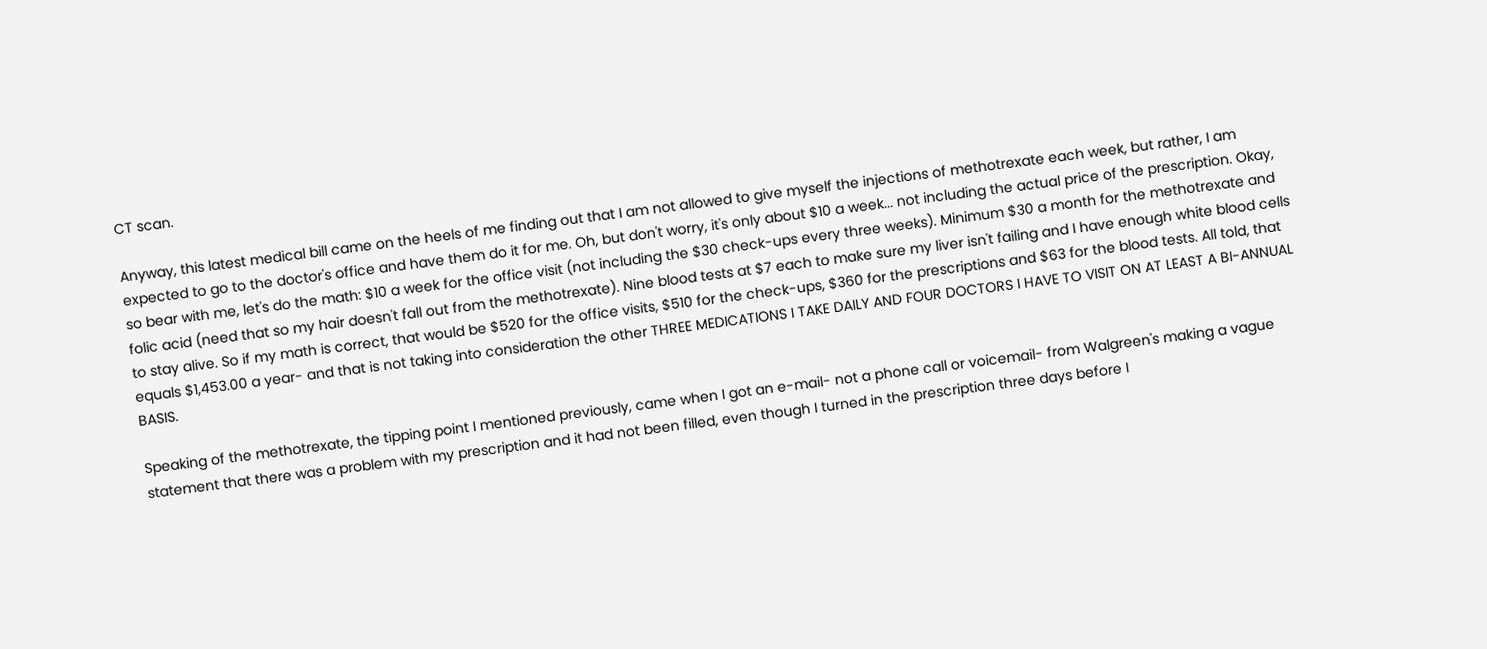CT scan.

Anyway, this latest medical bill came on the heels of me finding out that I am not allowed to give myself the injections of methotrexate each week, but rather, I am expected to go to the doctor's office and have them do it for me. Oh, but don't worry, it's only about $10 a week... not including the actual price of the prescription. Okay, so bear with me, let's do the math: $10 a week for the office visit (not including the $30 check-ups every three weeks). Minimum $30 a month for the methotrexate and folic acid (need that so my hair doesn't fall out from the methotrexate). Nine blood tests at $7 each to make sure my liver isn't failing and I have enough white blood cells to stay alive. So if my math is correct, that would be $520 for the office visits, $510 for the check-ups, $360 for the prescriptions and $63 for the blood tests. All told, that equals $1,453.00 a year- and that is not taking into consideration the other THREE MEDICATIONS I TAKE DAILY AND FOUR DOCTORS I HAVE TO VISIT ON AT LEAST A BI-ANNUAL BASIS.

Speaking of the methotrexate, the tipping point I mentioned previously, came when I got an e-mail- not a phone call or voicemail- from Walgreen's making a vague statement that there was a problem with my prescription and it had not been filled, even though I turned in the prescription three days before I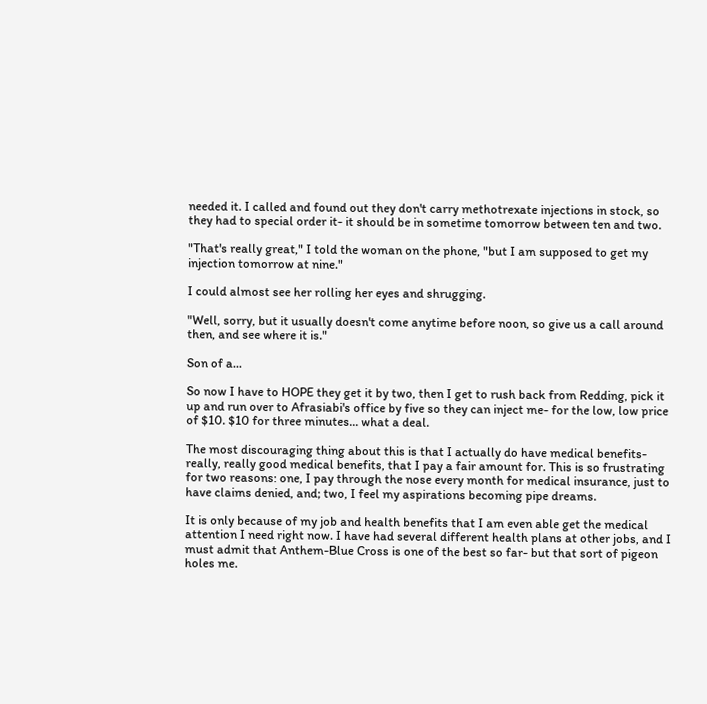needed it. I called and found out they don't carry methotrexate injections in stock, so they had to special order it- it should be in sometime tomorrow between ten and two.

"That's really great," I told the woman on the phone, "but I am supposed to get my injection tomorrow at nine."

I could almost see her rolling her eyes and shrugging.

"Well, sorry, but it usually doesn't come anytime before noon, so give us a call around then, and see where it is."

Son of a...

So now I have to HOPE they get it by two, then I get to rush back from Redding, pick it up and run over to Afrasiabi's office by five so they can inject me- for the low, low price of $10. $10 for three minutes... what a deal.

The most discouraging thing about this is that I actually do have medical benefits- really, really good medical benefits, that I pay a fair amount for. This is so frustrating for two reasons: one, I pay through the nose every month for medical insurance, just to have claims denied, and; two, I feel my aspirations becoming pipe dreams.

It is only because of my job and health benefits that I am even able get the medical attention I need right now. I have had several different health plans at other jobs, and I must admit that Anthem-Blue Cross is one of the best so far- but that sort of pigeon holes me.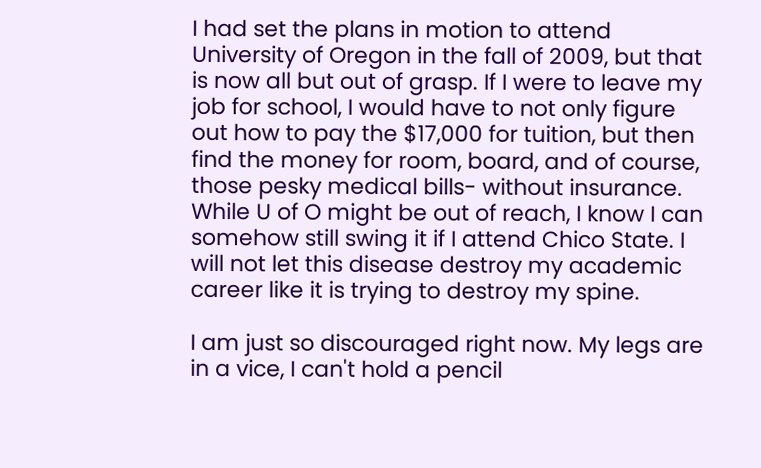I had set the plans in motion to attend University of Oregon in the fall of 2009, but that is now all but out of grasp. If I were to leave my job for school, I would have to not only figure out how to pay the $17,000 for tuition, but then find the money for room, board, and of course, those pesky medical bills- without insurance. While U of O might be out of reach, I know I can somehow still swing it if I attend Chico State. I will not let this disease destroy my academic career like it is trying to destroy my spine.

I am just so discouraged right now. My legs are in a vice, I can't hold a pencil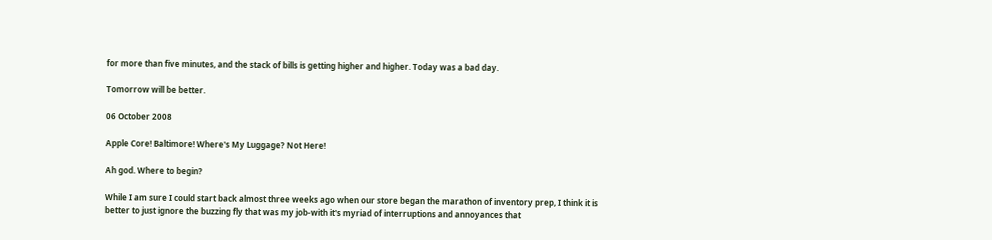for more than five minutes, and the stack of bills is getting higher and higher. Today was a bad day.

Tomorrow will be better.

06 October 2008

Apple Core! Baltimore! Where's My Luggage? Not Here!

Ah god. Where to begin?

While I am sure I could start back almost three weeks ago when our store began the marathon of inventory prep, I think it is better to just ignore the buzzing fly that was my job-with it's myriad of interruptions and annoyances that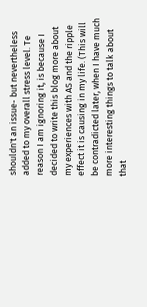shouldn't an issue- but nevertheless added to my overall stress level. Te reason I am ignoring it, is because I decided to write this blog more about my experiences with AS and the ripple effect it is causing in my life. (This will be contradicted later, when I have much more interesting things to talk about that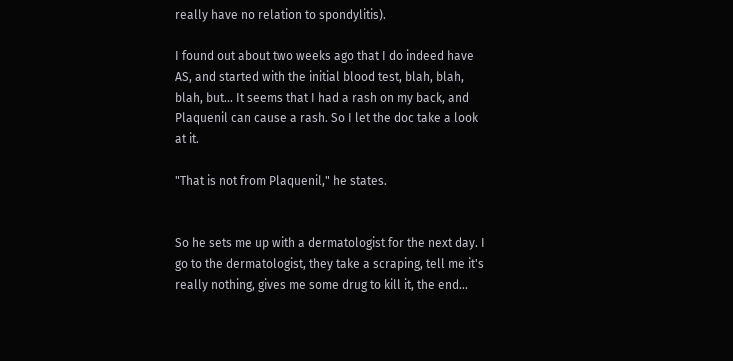really have no relation to spondylitis).

I found out about two weeks ago that I do indeed have AS, and started with the initial blood test, blah, blah, blah, but... It seems that I had a rash on my back, and Plaquenil can cause a rash. So I let the doc take a look at it.

"That is not from Plaquenil," he states.


So he sets me up with a dermatologist for the next day. I go to the dermatologist, they take a scraping, tell me it's really nothing, gives me some drug to kill it, the end...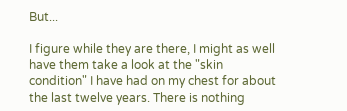But...

I figure while they are there, I might as well have them take a look at the "skin condition" I have had on my chest for about the last twelve years. There is nothing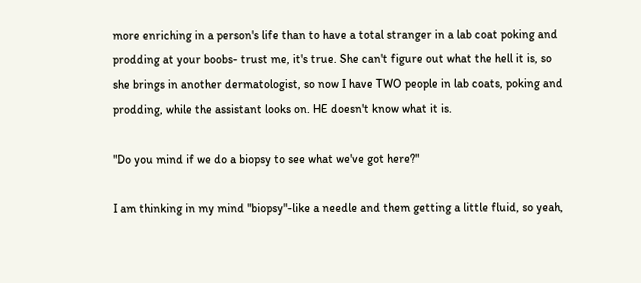more enriching in a person's life than to have a total stranger in a lab coat poking and prodding at your boobs- trust me, it's true. She can't figure out what the hell it is, so she brings in another dermatologist, so now I have TWO people in lab coats, poking and prodding, while the assistant looks on. HE doesn't know what it is.

"Do you mind if we do a biopsy to see what we've got here?"

I am thinking in my mind "biopsy"-like a needle and them getting a little fluid, so yeah,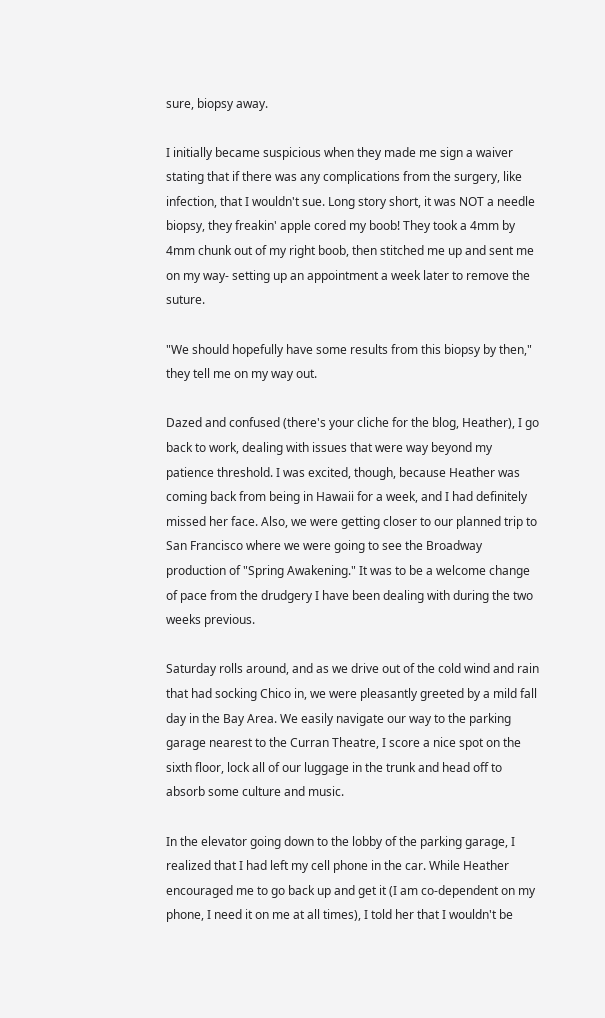sure, biopsy away.

I initially became suspicious when they made me sign a waiver stating that if there was any complications from the surgery, like infection, that I wouldn't sue. Long story short, it was NOT a needle biopsy, they freakin' apple cored my boob! They took a 4mm by 4mm chunk out of my right boob, then stitched me up and sent me on my way- setting up an appointment a week later to remove the suture.

"We should hopefully have some results from this biopsy by then," they tell me on my way out.

Dazed and confused (there's your cliche for the blog, Heather), I go back to work, dealing with issues that were way beyond my patience threshold. I was excited, though, because Heather was coming back from being in Hawaii for a week, and I had definitely missed her face. Also, we were getting closer to our planned trip to San Francisco where we were going to see the Broadway production of "Spring Awakening." It was to be a welcome change of pace from the drudgery I have been dealing with during the two weeks previous.

Saturday rolls around, and as we drive out of the cold wind and rain that had socking Chico in, we were pleasantly greeted by a mild fall day in the Bay Area. We easily navigate our way to the parking garage nearest to the Curran Theatre, I score a nice spot on the sixth floor, lock all of our luggage in the trunk and head off to absorb some culture and music.

In the elevator going down to the lobby of the parking garage, I realized that I had left my cell phone in the car. While Heather encouraged me to go back up and get it (I am co-dependent on my phone, I need it on me at all times), I told her that I wouldn't be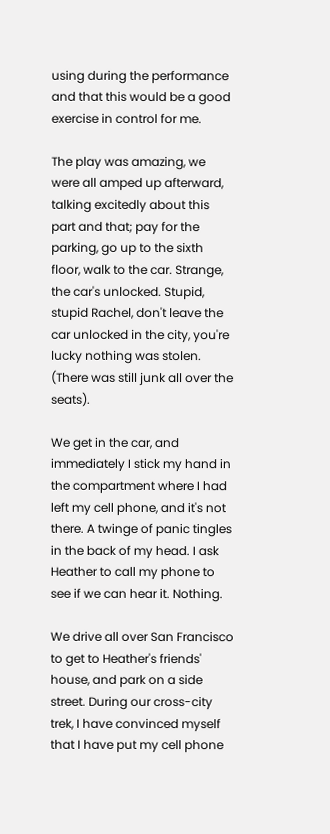using during the performance and that this would be a good exercise in control for me.

The play was amazing, we were all amped up afterward, talking excitedly about this part and that; pay for the parking, go up to the sixth floor, walk to the car. Strange, the car's unlocked. Stupid, stupid Rachel, don't leave the car unlocked in the city, you're lucky nothing was stolen. (There was still junk all over the seats).

We get in the car, and immediately I stick my hand in the compartment where I had left my cell phone, and it's not there. A twinge of panic tingles in the back of my head. I ask Heather to call my phone to see if we can hear it. Nothing.

We drive all over San Francisco to get to Heather's friends' house, and park on a side street. During our cross-city trek, I have convinced myself that I have put my cell phone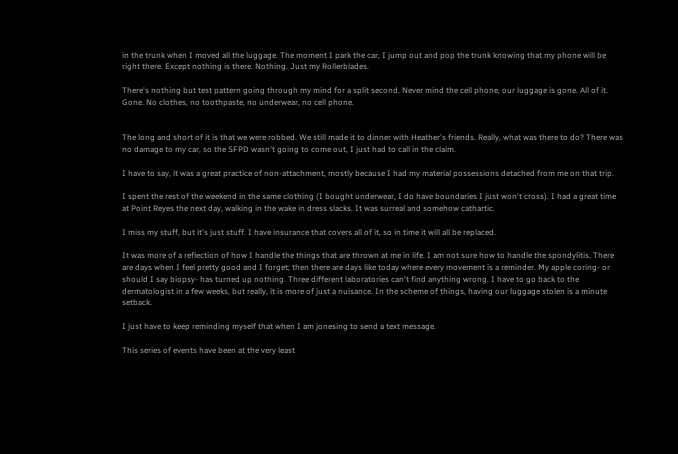in the trunk when I moved all the luggage. The moment I park the car, I jump out and pop the trunk knowing that my phone will be right there. Except nothing is there. Nothing. Just my Rollerblades.

There's nothing but test pattern going through my mind for a split second. Never mind the cell phone, our luggage is gone. All of it. Gone. No clothes, no toothpaste, no underwear, no cell phone.


The long and short of it is that we were robbed. We still made it to dinner with Heather's friends. Really, what was there to do? There was no damage to my car, so the SFPD wasn't going to come out, I just had to call in the claim.

I have to say, it was a great practice of non-attachment, mostly because I had my material possessions detached from me on that trip.

I spent the rest of the weekend in the same clothing (I bought underwear, I do have boundaries I just won't cross). I had a great time at Point Reyes the next day, walking in the wake in dress slacks. It was surreal and somehow cathartic.

I miss my stuff, but it's just stuff. I have insurance that covers all of it, so in time it will all be replaced.

It was more of a reflection of how I handle the things that are thrown at me in life. I am not sure how to handle the spondylitis. There are days when I feel pretty good and I forget; then there are days like today where every movement is a reminder. My apple coring- or should I say biopsy- has turned up nothing. Three different laboratories can't find anything wrong. I have to go back to the dermatologist in a few weeks, but really, it is more of just a nuisance. In the scheme of things, having our luggage stolen is a minute setback.

I just have to keep reminding myself that when I am jonesing to send a text message.

This series of events have been at the very least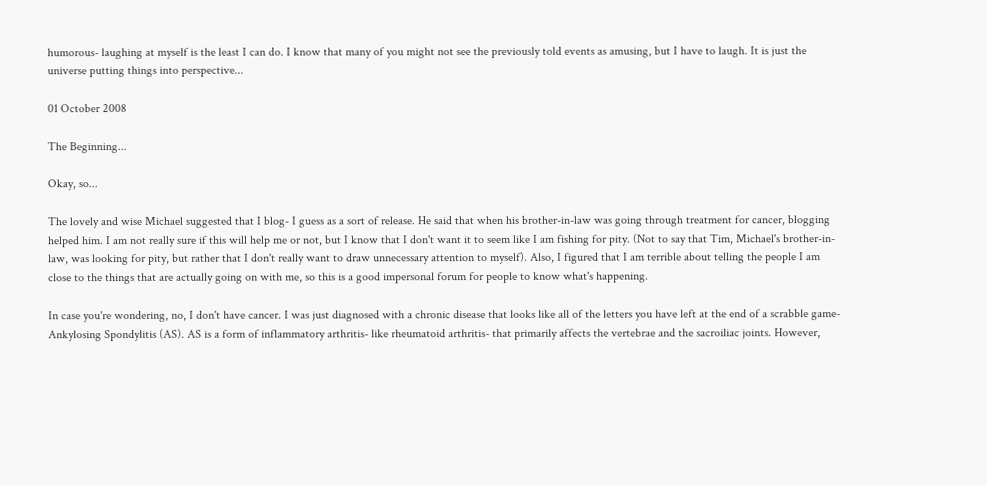humorous- laughing at myself is the least I can do. I know that many of you might not see the previously told events as amusing, but I have to laugh. It is just the universe putting things into perspective...

01 October 2008

The Beginning...

Okay, so...

The lovely and wise Michael suggested that I blog- I guess as a sort of release. He said that when his brother-in-law was going through treatment for cancer, blogging helped him. I am not really sure if this will help me or not, but I know that I don't want it to seem like I am fishing for pity. (Not to say that Tim, Michael's brother-in-law, was looking for pity, but rather that I don't really want to draw unnecessary attention to myself). Also, I figured that I am terrible about telling the people I am close to the things that are actually going on with me, so this is a good impersonal forum for people to know what's happening.

In case you're wondering, no, I don't have cancer. I was just diagnosed with a chronic disease that looks like all of the letters you have left at the end of a scrabble game- Ankylosing Spondylitis (AS). AS is a form of inflammatory arthritis- like rheumatoid arthritis- that primarily affects the vertebrae and the sacroiliac joints. However,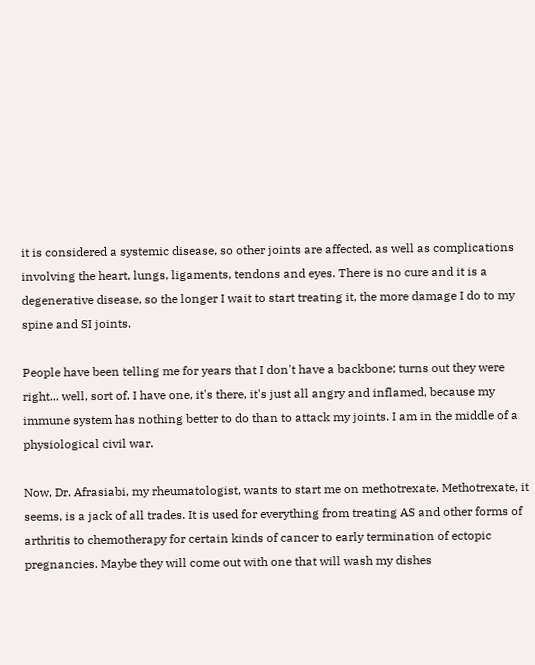it is considered a systemic disease, so other joints are affected, as well as complications involving the heart, lungs, ligaments, tendons and eyes. There is no cure and it is a degenerative disease, so the longer I wait to start treating it, the more damage I do to my spine and SI joints.

People have been telling me for years that I don't have a backbone; turns out they were right... well, sort of. I have one, it's there, it's just all angry and inflamed, because my immune system has nothing better to do than to attack my joints. I am in the middle of a physiological civil war.

Now, Dr. Afrasiabi, my rheumatologist, wants to start me on methotrexate. Methotrexate, it seems, is a jack of all trades. It is used for everything from treating AS and other forms of arthritis to chemotherapy for certain kinds of cancer to early termination of ectopic pregnancies. Maybe they will come out with one that will wash my dishes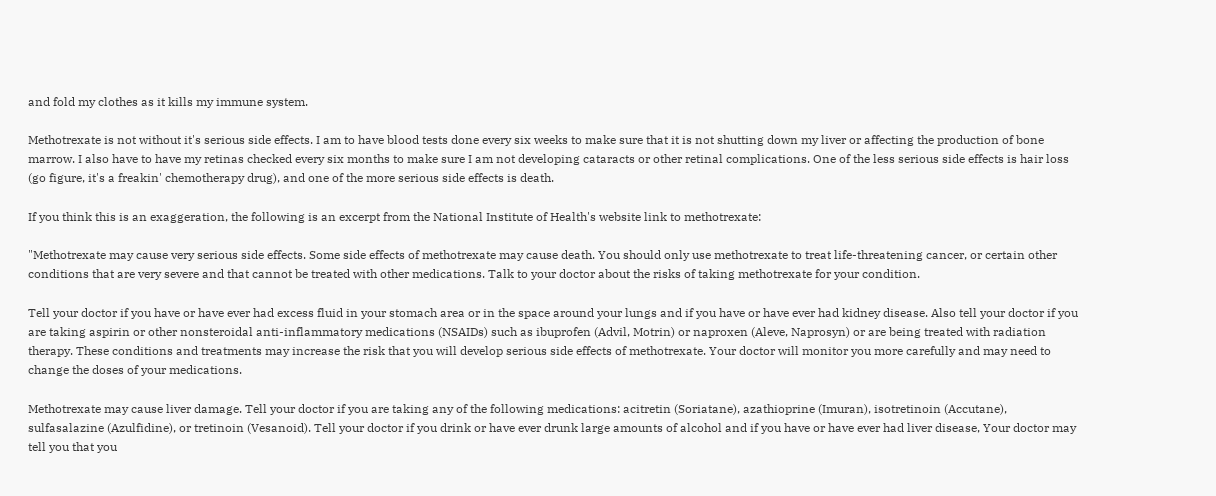and fold my clothes as it kills my immune system.

Methotrexate is not without it's serious side effects. I am to have blood tests done every six weeks to make sure that it is not shutting down my liver or affecting the production of bone marrow. I also have to have my retinas checked every six months to make sure I am not developing cataracts or other retinal complications. One of the less serious side effects is hair loss (go figure, it's a freakin' chemotherapy drug), and one of the more serious side effects is death.

If you think this is an exaggeration, the following is an excerpt from the National Institute of Health's website link to methotrexate:

"Methotrexate may cause very serious side effects. Some side effects of methotrexate may cause death. You should only use methotrexate to treat life-threatening cancer, or certain other conditions that are very severe and that cannot be treated with other medications. Talk to your doctor about the risks of taking methotrexate for your condition.

Tell your doctor if you have or have ever had excess fluid in your stomach area or in the space around your lungs and if you have or have ever had kidney disease. Also tell your doctor if you are taking aspirin or other nonsteroidal anti-inflammatory medications (NSAIDs) such as ibuprofen (Advil, Motrin) or naproxen (Aleve, Naprosyn) or are being treated with radiation therapy. These conditions and treatments may increase the risk that you will develop serious side effects of methotrexate. Your doctor will monitor you more carefully and may need to change the doses of your medications.

Methotrexate may cause liver damage. Tell your doctor if you are taking any of the following medications: acitretin (Soriatane), azathioprine (Imuran), isotretinoin (Accutane), sulfasalazine (Azulfidine), or tretinoin (Vesanoid). Tell your doctor if you drink or have ever drunk large amounts of alcohol and if you have or have ever had liver disease, Your doctor may tell you that you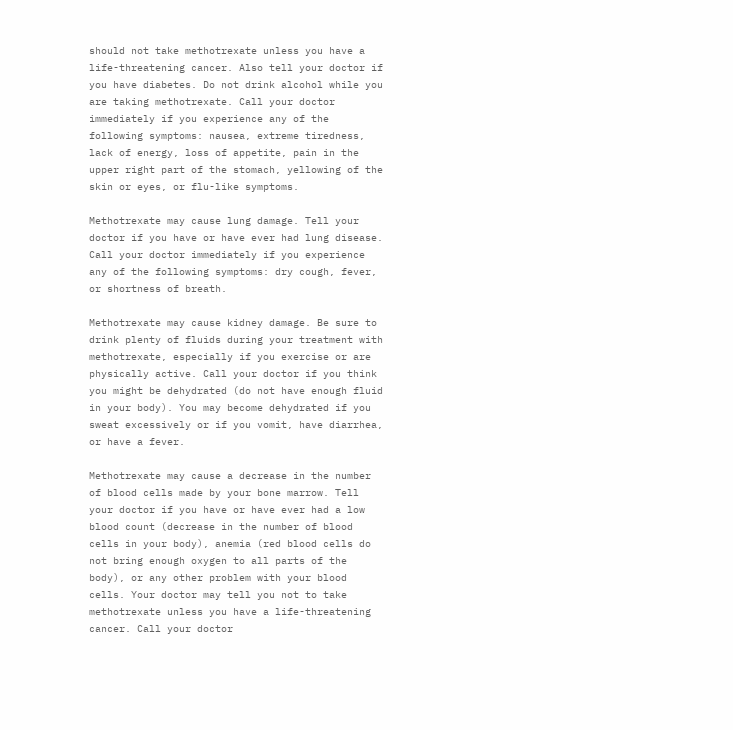should not take methotrexate unless you have a life-threatening cancer. Also tell your doctor if you have diabetes. Do not drink alcohol while you are taking methotrexate. Call your doctor immediately if you experience any of the following symptoms: nausea, extreme tiredness, lack of energy, loss of appetite, pain in the upper right part of the stomach, yellowing of the skin or eyes, or flu-like symptoms.

Methotrexate may cause lung damage. Tell your doctor if you have or have ever had lung disease. Call your doctor immediately if you experience any of the following symptoms: dry cough, fever, or shortness of breath.

Methotrexate may cause kidney damage. Be sure to drink plenty of fluids during your treatment with methotrexate, especially if you exercise or are physically active. Call your doctor if you think you might be dehydrated (do not have enough fluid in your body). You may become dehydrated if you sweat excessively or if you vomit, have diarrhea, or have a fever.

Methotrexate may cause a decrease in the number of blood cells made by your bone marrow. Tell your doctor if you have or have ever had a low blood count (decrease in the number of blood cells in your body), anemia (red blood cells do not bring enough oxygen to all parts of the body), or any other problem with your blood cells. Your doctor may tell you not to take methotrexate unless you have a life-threatening cancer. Call your doctor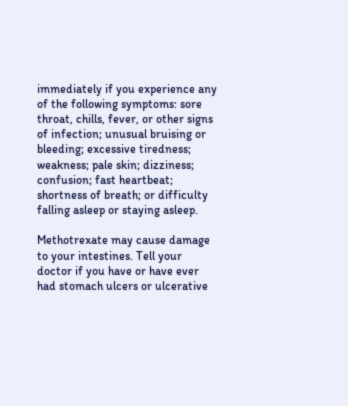immediately if you experience any of the following symptoms: sore throat, chills, fever, or other signs of infection; unusual bruising or bleeding; excessive tiredness; weakness; pale skin; dizziness; confusion; fast heartbeat; shortness of breath; or difficulty falling asleep or staying asleep.

Methotrexate may cause damage to your intestines. Tell your doctor if you have or have ever had stomach ulcers or ulcerative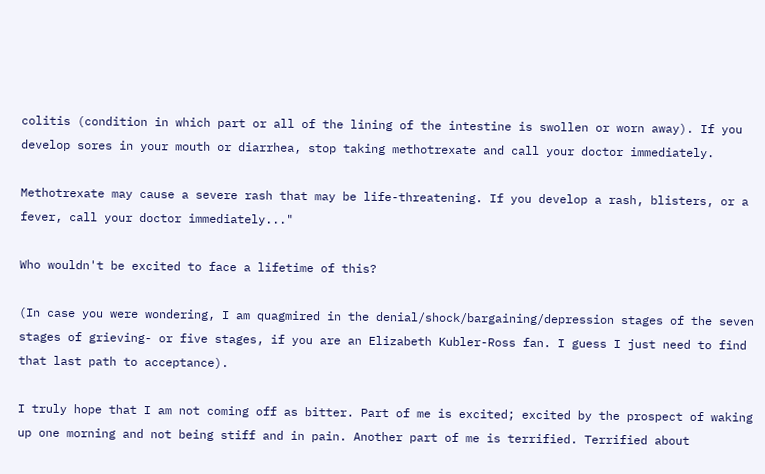colitis (condition in which part or all of the lining of the intestine is swollen or worn away). If you develop sores in your mouth or diarrhea, stop taking methotrexate and call your doctor immediately.

Methotrexate may cause a severe rash that may be life-threatening. If you develop a rash, blisters, or a fever, call your doctor immediately..."

Who wouldn't be excited to face a lifetime of this?

(In case you were wondering, I am quagmired in the denial/shock/bargaining/depression stages of the seven stages of grieving- or five stages, if you are an Elizabeth Kubler-Ross fan. I guess I just need to find that last path to acceptance).

I truly hope that I am not coming off as bitter. Part of me is excited; excited by the prospect of waking up one morning and not being stiff and in pain. Another part of me is terrified. Terrified about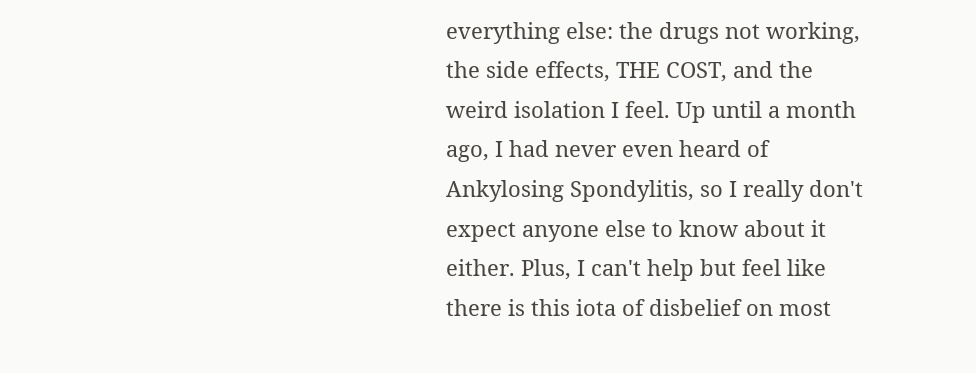everything else: the drugs not working, the side effects, THE COST, and the weird isolation I feel. Up until a month ago, I had never even heard of Ankylosing Spondylitis, so I really don't expect anyone else to know about it either. Plus, I can't help but feel like there is this iota of disbelief on most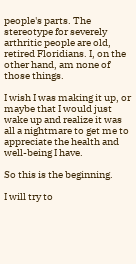people's parts. The stereotype for severely arthritic people are old, retired Floridians. I, on the other hand, am none of those things.

I wish I was making it up, or maybe that I would just wake up and realize it was all a nightmare to get me to appreciate the health and well-being I have.

So this is the beginning.

I will try to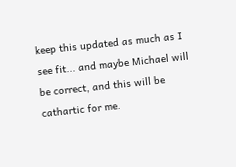keep this updated as much as I see fit... and maybe Michael will be correct, and this will be cathartic for me.